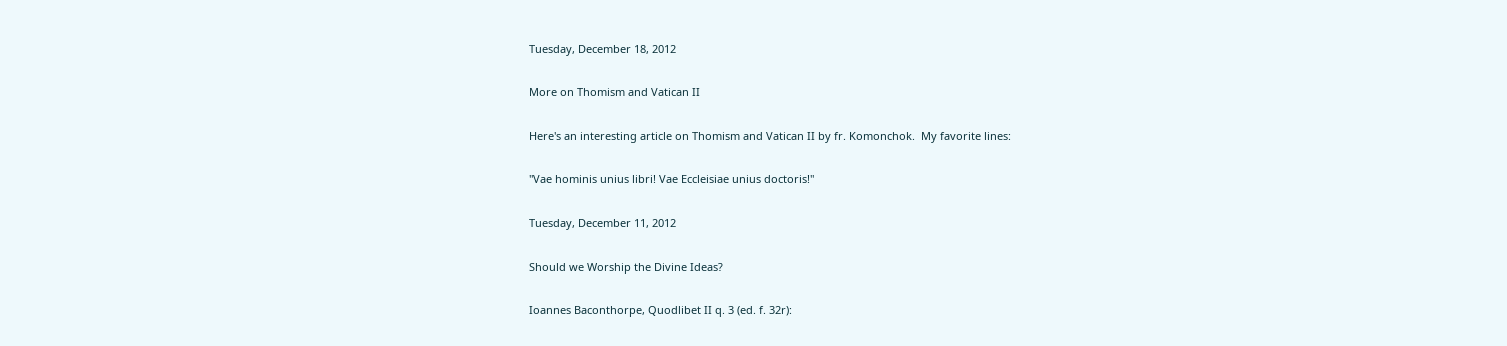Tuesday, December 18, 2012

More on Thomism and Vatican II

Here's an interesting article on Thomism and Vatican II by fr. Komonchok.  My favorite lines:

"Vae hominis unius libri! Vae Eccleisiae unius doctoris!"

Tuesday, December 11, 2012

Should we Worship the Divine Ideas?

Ioannes Baconthorpe, Quodlibet II q. 3 (ed. f. 32r):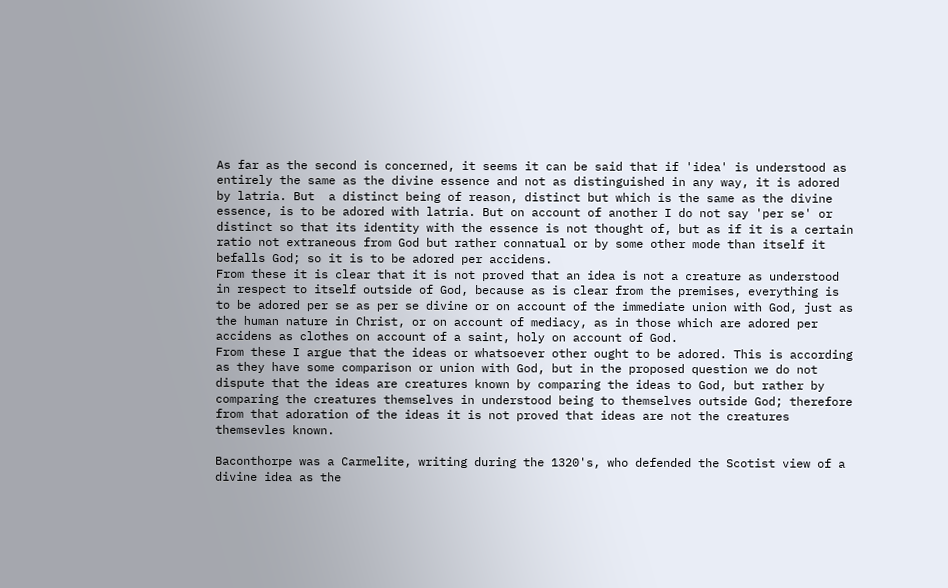As far as the second is concerned, it seems it can be said that if 'idea' is understood as entirely the same as the divine essence and not as distinguished in any way, it is adored by latria. But  a distinct being of reason, distinct but which is the same as the divine essence, is to be adored with latria. But on account of another I do not say 'per se' or distinct so that its identity with the essence is not thought of, but as if it is a certain ratio not extraneous from God but rather connatual or by some other mode than itself it befalls God; so it is to be adored per accidens.
From these it is clear that it is not proved that an idea is not a creature as understood in respect to itself outside of God, because as is clear from the premises, everything is to be adored per se as per se divine or on account of the immediate union with God, just as the human nature in Christ, or on account of mediacy, as in those which are adored per accidens as clothes on account of a saint, holy on account of God.
From these I argue that the ideas or whatsoever other ought to be adored. This is according as they have some comparison or union with God, but in the proposed question we do not dispute that the ideas are creatures known by comparing the ideas to God, but rather by comparing the creatures themselves in understood being to themselves outside God; therefore from that adoration of the ideas it is not proved that ideas are not the creatures themsevles known.

Baconthorpe was a Carmelite, writing during the 1320's, who defended the Scotist view of a divine idea as the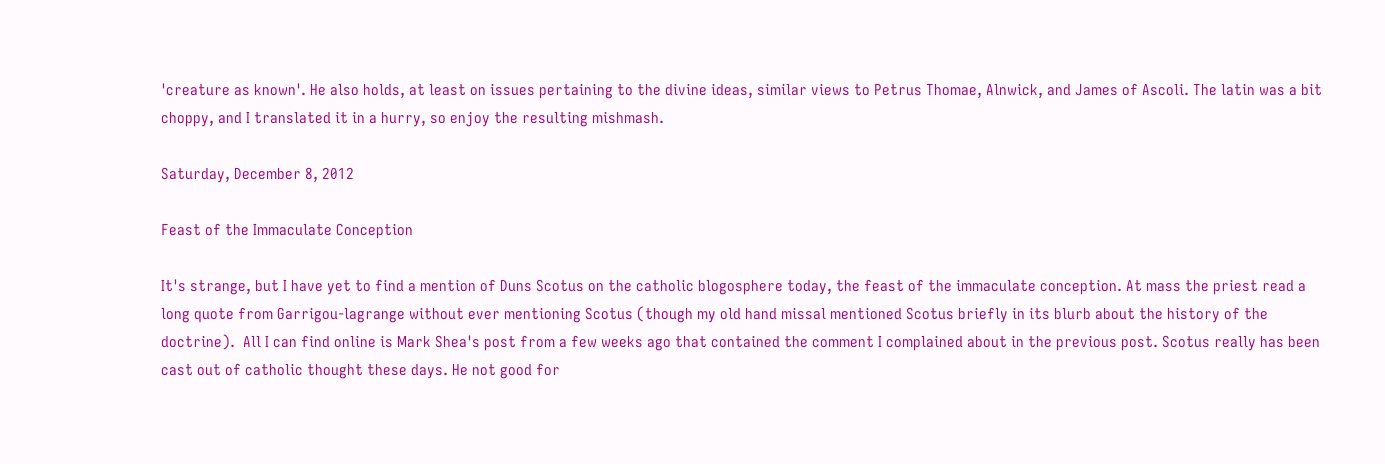'creature as known'. He also holds, at least on issues pertaining to the divine ideas, similar views to Petrus Thomae, Alnwick, and James of Ascoli. The latin was a bit choppy, and I translated it in a hurry, so enjoy the resulting mishmash.

Saturday, December 8, 2012

Feast of the Immaculate Conception

It's strange, but I have yet to find a mention of Duns Scotus on the catholic blogosphere today, the feast of the immaculate conception. At mass the priest read a long quote from Garrigou-lagrange without ever mentioning Scotus (though my old hand missal mentioned Scotus briefly in its blurb about the history of the doctrine).  All I can find online is Mark Shea's post from a few weeks ago that contained the comment I complained about in the previous post. Scotus really has been cast out of catholic thought these days. He not good for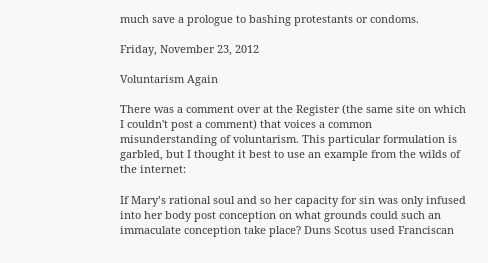much save a prologue to bashing protestants or condoms.

Friday, November 23, 2012

Voluntarism Again

There was a comment over at the Register (the same site on which I couldn't post a comment) that voices a common misunderstanding of voluntarism. This particular formulation is garbled, but I thought it best to use an example from the wilds of the internet:

If Mary’s rational soul and so her capacity for sin was only infused into her body post conception on what grounds could such an immaculate conception take place? Duns Scotus used Franciscan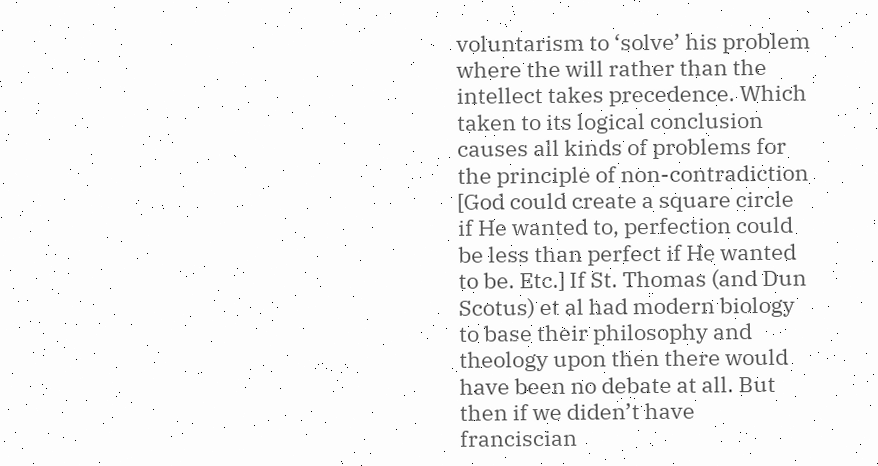voluntarism to ‘solve’ his problem where the will rather than the intellect takes precedence. Which taken to its logical conclusion causes all kinds of problems for the principle of non-contradiction [God could create a square circle if He wanted to, perfection could be less than perfect if He wanted to be. Etc.] If St. Thomas (and Dun Scotus) et al had modern biology to base their philosophy and theology upon then there would have been no debate at all. But then if we diden’t have franciscian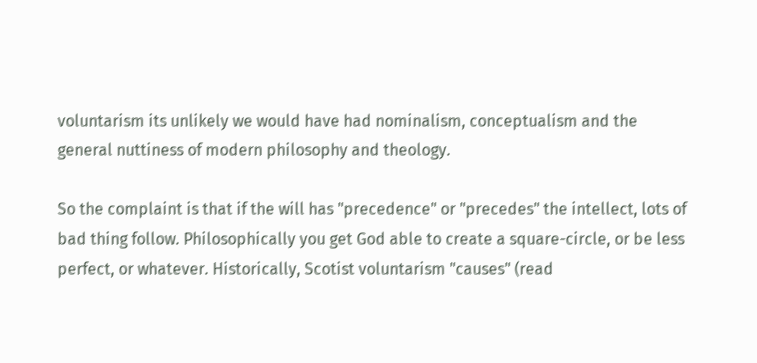voluntarism its unlikely we would have had nominalism, conceptualism and the general nuttiness of modern philosophy and theology.

So the complaint is that if the will has "precedence" or "precedes" the intellect, lots of bad thing follow. Philosophically you get God able to create a square-circle, or be less perfect, or whatever. Historically, Scotist voluntarism "causes" (read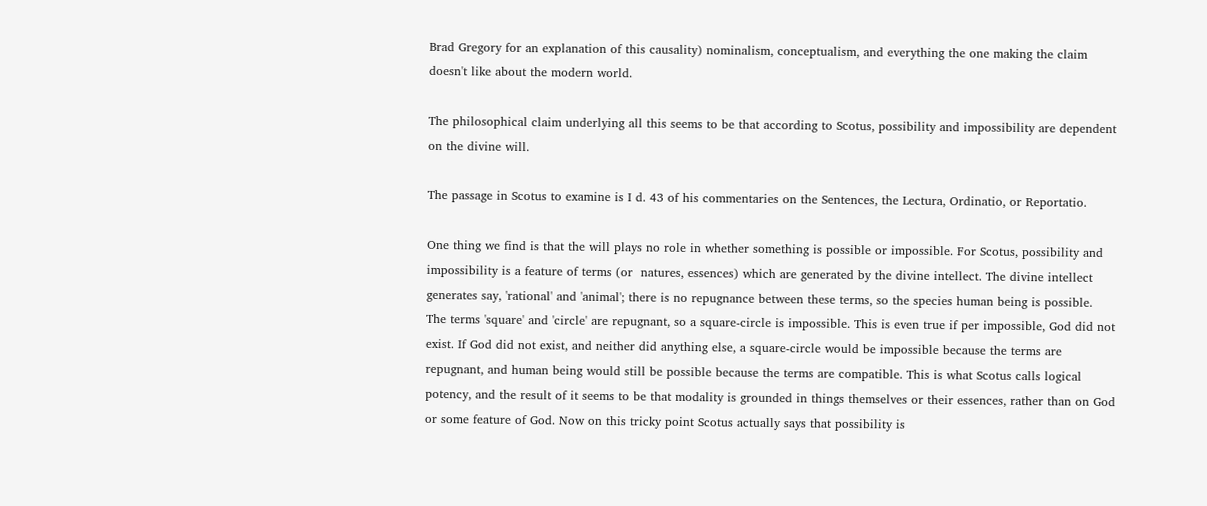Brad Gregory for an explanation of this causality) nominalism, conceptualism, and everything the one making the claim doesn't like about the modern world.

The philosophical claim underlying all this seems to be that according to Scotus, possibility and impossibility are dependent on the divine will.

The passage in Scotus to examine is I d. 43 of his commentaries on the Sentences, the Lectura, Ordinatio, or Reportatio.

One thing we find is that the will plays no role in whether something is possible or impossible. For Scotus, possibility and impossibility is a feature of terms (or  natures, essences) which are generated by the divine intellect. The divine intellect generates say, 'rational' and 'animal'; there is no repugnance between these terms, so the species human being is possible.  The terms 'square' and 'circle' are repugnant, so a square-circle is impossible. This is even true if per impossible, God did not exist. If God did not exist, and neither did anything else, a square-circle would be impossible because the terms are repugnant, and human being would still be possible because the terms are compatible. This is what Scotus calls logical potency, and the result of it seems to be that modality is grounded in things themselves or their essences, rather than on God or some feature of God. Now on this tricky point Scotus actually says that possibility is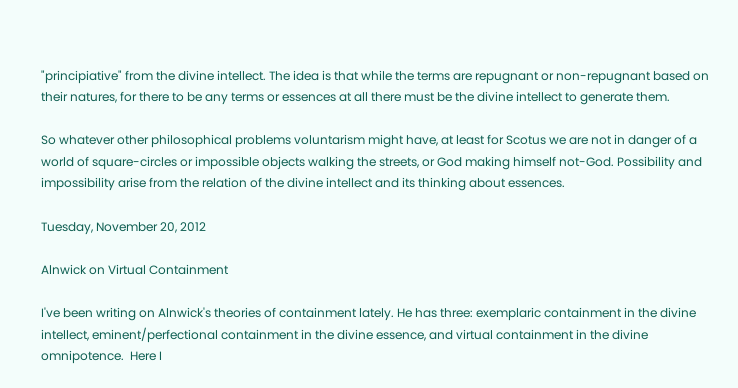"principiative" from the divine intellect. The idea is that while the terms are repugnant or non-repugnant based on their natures, for there to be any terms or essences at all there must be the divine intellect to generate them.

So whatever other philosophical problems voluntarism might have, at least for Scotus we are not in danger of a world of square-circles or impossible objects walking the streets, or God making himself not-God. Possibility and impossibility arise from the relation of the divine intellect and its thinking about essences.

Tuesday, November 20, 2012

Alnwick on Virtual Containment

I've been writing on Alnwick's theories of containment lately. He has three: exemplaric containment in the divine intellect, eminent/perfectional containment in the divine essence, and virtual containment in the divine omnipotence.  Here I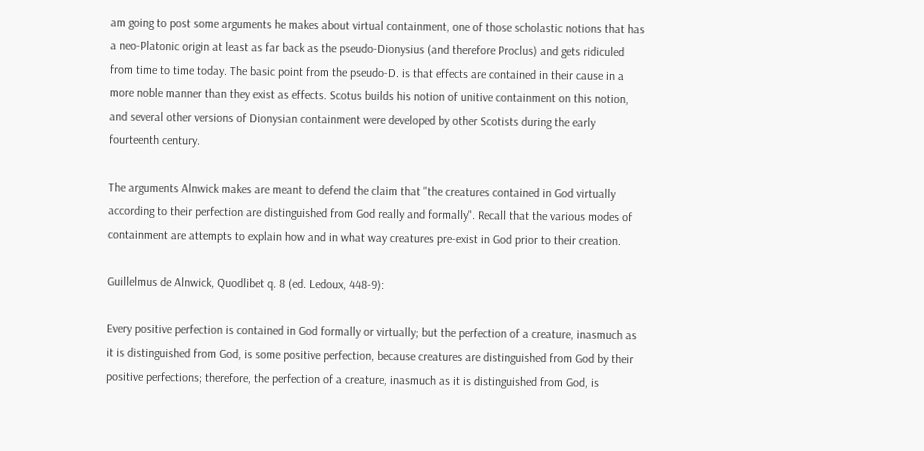am going to post some arguments he makes about virtual containment, one of those scholastic notions that has a neo-Platonic origin at least as far back as the pseudo-Dionysius (and therefore Proclus) and gets ridiculed from time to time today. The basic point from the pseudo-D. is that effects are contained in their cause in a more noble manner than they exist as effects. Scotus builds his notion of unitive containment on this notion, and several other versions of Dionysian containment were developed by other Scotists during the early fourteenth century.

The arguments Alnwick makes are meant to defend the claim that "the creatures contained in God virtually according to their perfection are distinguished from God really and formally". Recall that the various modes of containment are attempts to explain how and in what way creatures pre-exist in God prior to their creation.

Guillelmus de Alnwick, Quodlibet q. 8 (ed. Ledoux, 448-9):

Every positive perfection is contained in God formally or virtually; but the perfection of a creature, inasmuch as it is distinguished from God, is some positive perfection, because creatures are distinguished from God by their positive perfections; therefore, the perfection of a creature, inasmuch as it is distinguished from God, is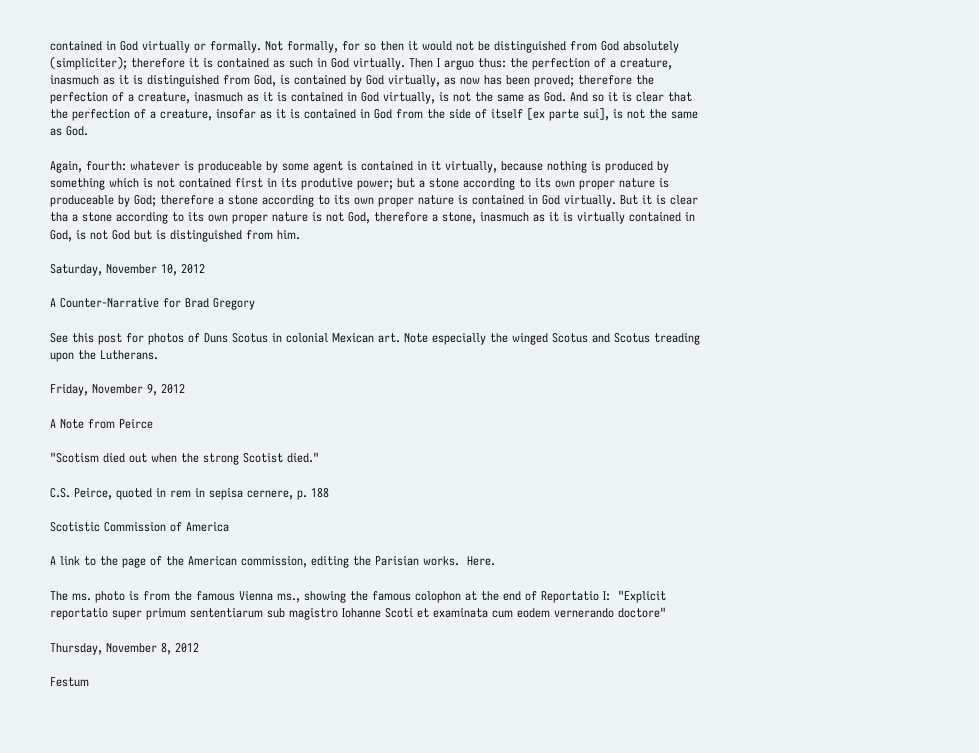contained in God virtually or formally. Not formally, for so then it would not be distinguished from God absolutely (simpliciter); therefore it is contained as such in God virtually. Then I arguo thus: the perfection of a creature, inasmuch as it is distinguished from God, is contained by God virtually, as now has been proved; therefore the perfection of a creature, inasmuch as it is contained in God virtually, is not the same as God. And so it is clear that the perfection of a creature, insofar as it is contained in God from the side of itself [ex parte sui], is not the same as God.

Again, fourth: whatever is produceable by some agent is contained in it virtually, because nothing is produced by something which is not contained first in its produtive power; but a stone according to its own proper nature is produceable by God; therefore a stone according to its own proper nature is contained in God virtually. But it is clear tha a stone according to its own proper nature is not God, therefore a stone, inasmuch as it is virtually contained in God, is not God but is distinguished from him.

Saturday, November 10, 2012

A Counter-Narrative for Brad Gregory

See this post for photos of Duns Scotus in colonial Mexican art. Note especially the winged Scotus and Scotus treading upon the Lutherans.

Friday, November 9, 2012

A Note from Peirce

"Scotism died out when the strong Scotist died."

C.S. Peirce, quoted in rem in sepisa cernere, p. 188

Scotistic Commission of America

A link to the page of the American commission, editing the Parisian works.  Here.

The ms. photo is from the famous Vienna ms., showing the famous colophon at the end of Reportatio I:  "Explicit reportatio super primum sententiarum sub magistro Iohanne Scoti et examinata cum eodem vernerando doctore"

Thursday, November 8, 2012

Festum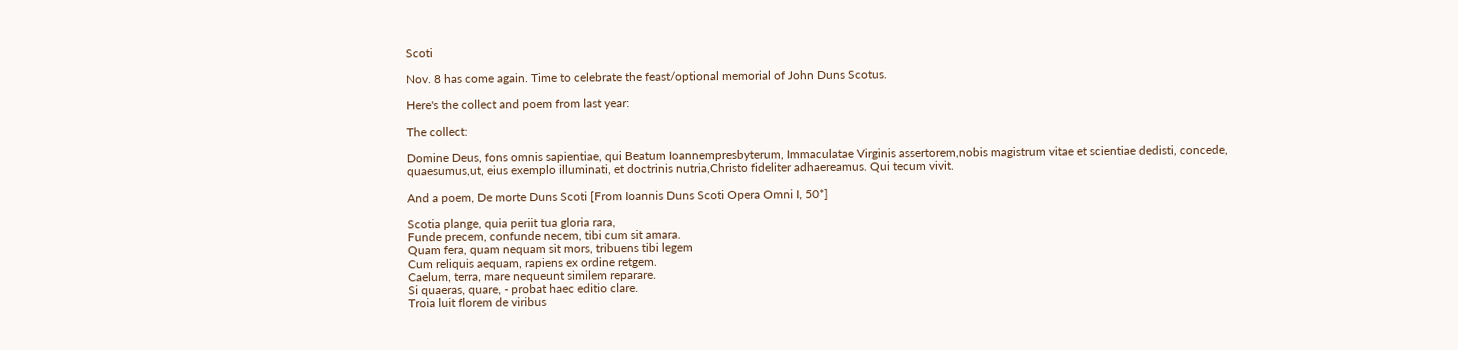Scoti

Nov. 8 has come again. Time to celebrate the feast/optional memorial of John Duns Scotus.

Here's the collect and poem from last year:

The collect:

Domine Deus, fons omnis sapientiae, qui Beatum Ioannempresbyterum, Immaculatae Virginis assertorem,nobis magistrum vitae et scientiae dedisti, concede, quaesumus,ut, eius exemplo illuminati, et doctrinis nutria,Christo fideliter adhaereamus. Qui tecum vivit.

And a poem, De morte Duns Scoti [From Ioannis Duns Scoti Opera Omni I, 50*]

Scotia plange, quia periit tua gloria rara,
Funde precem, confunde necem, tibi cum sit amara.
Quam fera, quam nequam sit mors, tribuens tibi legem
Cum reliquis aequam, rapiens ex ordine retgem.
Caelum, terra, mare nequeunt similem reparare.
Si quaeras, quare, - probat haec editio clare.
Troia luit florem de viribus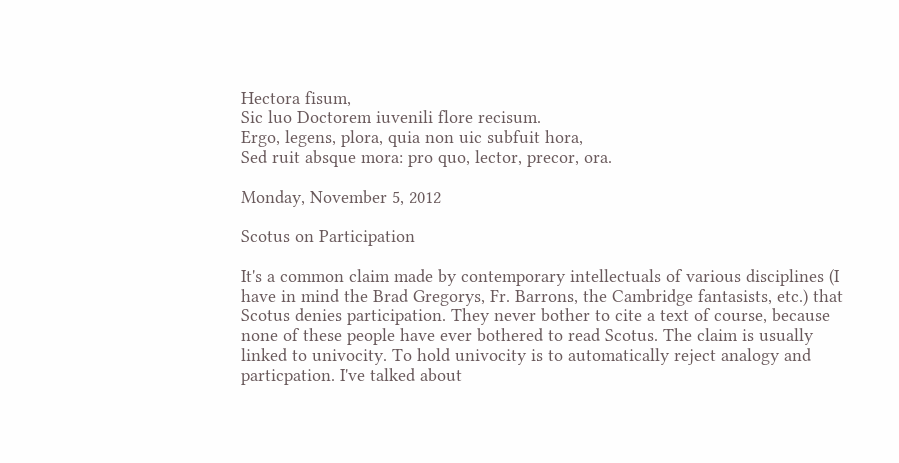Hectora fisum,
Sic luo Doctorem iuvenili flore recisum.
Ergo, legens, plora, quia non uic subfuit hora,
Sed ruit absque mora: pro quo, lector, precor, ora.

Monday, November 5, 2012

Scotus on Participation

It's a common claim made by contemporary intellectuals of various disciplines (I have in mind the Brad Gregorys, Fr. Barrons, the Cambridge fantasists, etc.) that Scotus denies participation. They never bother to cite a text of course, because none of these people have ever bothered to read Scotus. The claim is usually linked to univocity. To hold univocity is to automatically reject analogy and particpation. I've talked about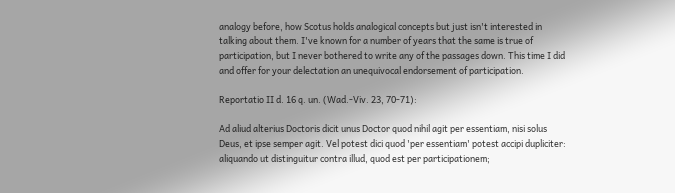analogy before, how Scotus holds analogical concepts but just isn't interested in talking about them. I've known for a number of years that the same is true of participation, but I never bothered to write any of the passages down. This time I did and offer for your delectation an unequivocal endorsement of participation.

Reportatio II d. 16 q. un. (Wad.-Viv. 23, 70-71):

Ad aliud alterius Doctoris dicit unus Doctor quod nihil agit per essentiam, nisi solus Deus, et ipse semper agit. Vel potest dici quod 'per essentiam' potest accipi dupliciter: aliquando ut distinguitur contra illud, quod est per participationem;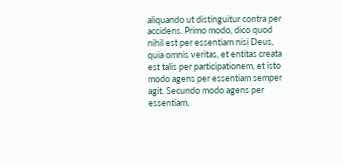aliquando ut distinguitur contra per accidens. Primo modo, dico quod nihil est per essentiam nisi Deus, quia omnis veritas, et entitas creata est talis per participationem, et isto modo agens per essentiam semper agit. Secundo modo agens per essentiam,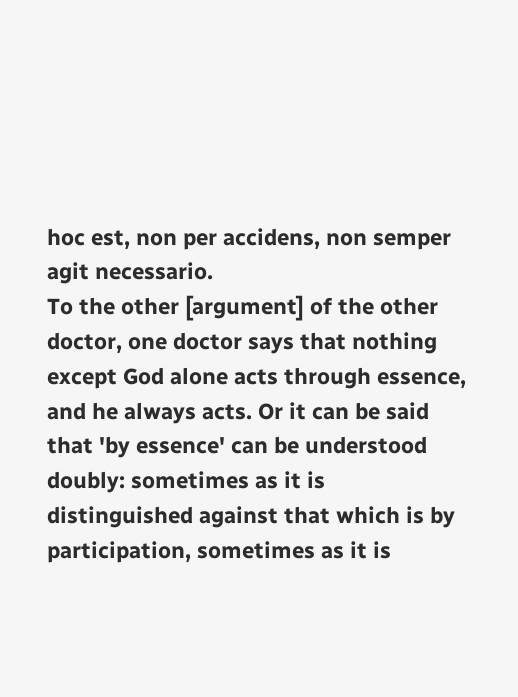hoc est, non per accidens, non semper agit necessario.
To the other [argument] of the other doctor, one doctor says that nothing except God alone acts through essence, and he always acts. Or it can be said that 'by essence' can be understood doubly: sometimes as it is distinguished against that which is by participation, sometimes as it is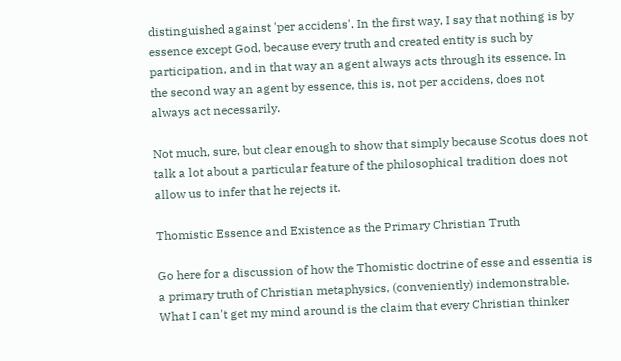distinguished against 'per accidens'. In the first way, I say that nothing is by essence except God, because every truth and created entity is such by participation, and in that way an agent always acts through its essence. In the second way an agent by essence, this is, not per accidens, does not always act necessarily.

Not much, sure, but clear enough to show that simply because Scotus does not talk a lot about a particular feature of the philosophical tradition does not allow us to infer that he rejects it.

Thomistic Essence and Existence as the Primary Christian Truth

Go here for a discussion of how the Thomistic doctrine of esse and essentia is a primary truth of Christian metaphysics, (conveniently) indemonstrable. What I can't get my mind around is the claim that every Christian thinker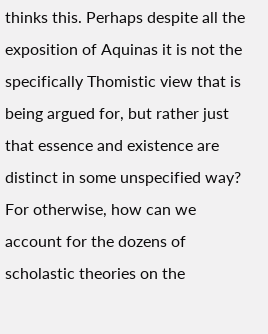thinks this. Perhaps despite all the exposition of Aquinas it is not the specifically Thomistic view that is being argued for, but rather just that essence and existence are distinct in some unspecified way? For otherwise, how can we account for the dozens of scholastic theories on the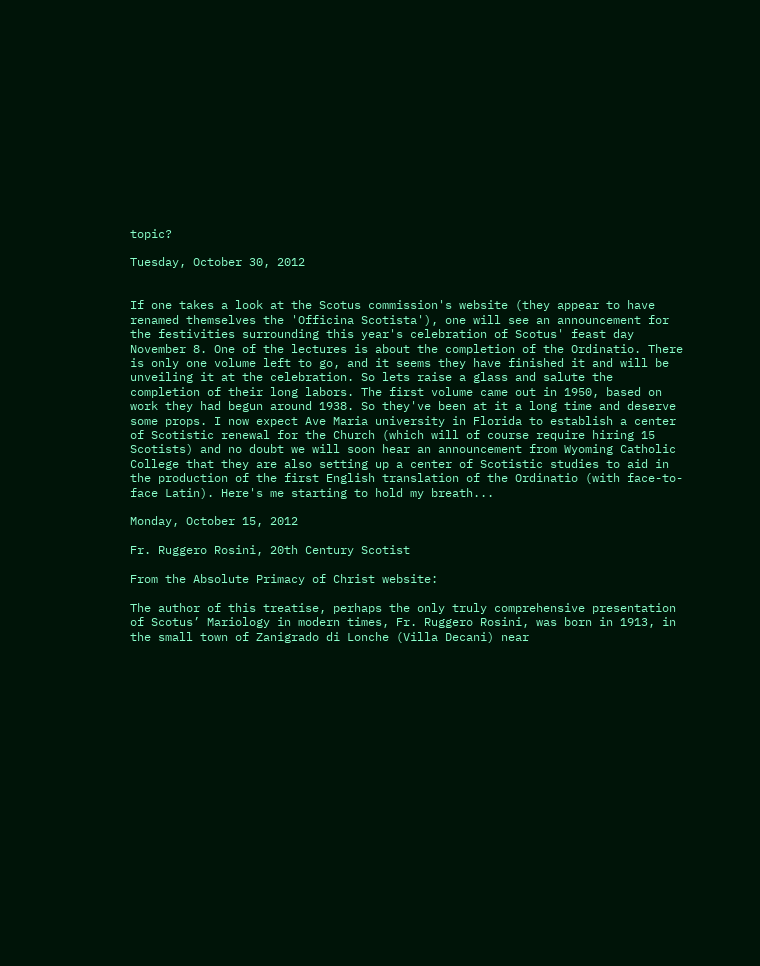topic?

Tuesday, October 30, 2012


If one takes a look at the Scotus commission's website (they appear to have renamed themselves the 'Officina Scotista'), one will see an announcement for the festivities surrounding this year's celebration of Scotus' feast day November 8. One of the lectures is about the completion of the Ordinatio. There is only one volume left to go, and it seems they have finished it and will be unveiling it at the celebration. So lets raise a glass and salute the completion of their long labors. The first volume came out in 1950, based on work they had begun around 1938. So they've been at it a long time and deserve some props. I now expect Ave Maria university in Florida to establish a center of Scotistic renewal for the Church (which will of course require hiring 15 Scotists) and no doubt we will soon hear an announcement from Wyoming Catholic College that they are also setting up a center of Scotistic studies to aid in the production of the first English translation of the Ordinatio (with face-to-face Latin). Here's me starting to hold my breath...

Monday, October 15, 2012

Fr. Ruggero Rosini, 20th Century Scotist

From the Absolute Primacy of Christ website:

The author of this treatise, perhaps the only truly comprehensive presentation of Scotus’ Mariology in modern times, Fr. Ruggero Rosini, was born in 1913, in the small town of Zanigrado di Lonche (Villa Decani) near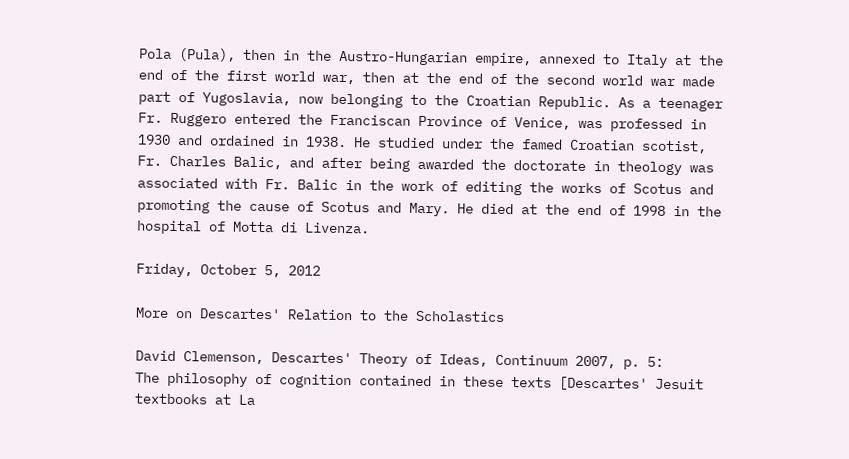Pola (Pula), then in the Austro-Hungarian empire, annexed to Italy at the end of the first world war, then at the end of the second world war made part of Yugoslavia, now belonging to the Croatian Republic. As a teenager Fr. Ruggero entered the Franciscan Province of Venice, was professed in 1930 and ordained in 1938. He studied under the famed Croatian scotist, Fr. Charles Balic, and after being awarded the doctorate in theology was associated with Fr. Balic in the work of editing the works of Scotus and promoting the cause of Scotus and Mary. He died at the end of 1998 in the hospital of Motta di Livenza.

Friday, October 5, 2012

More on Descartes' Relation to the Scholastics

David Clemenson, Descartes' Theory of Ideas, Continuum 2007, p. 5:
The philosophy of cognition contained in these texts [Descartes' Jesuit textbooks at La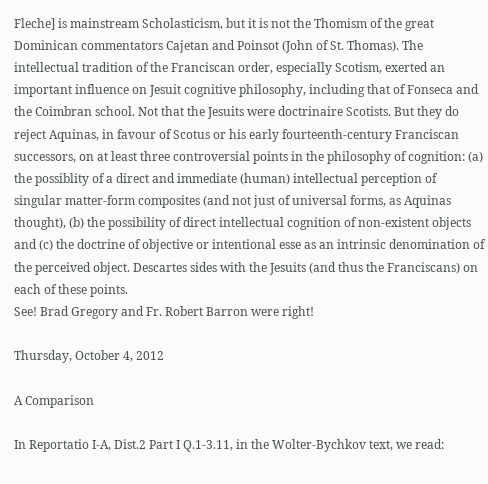Fleche] is mainstream Scholasticism, but it is not the Thomism of the great Dominican commentators Cajetan and Poinsot (John of St. Thomas). The intellectual tradition of the Franciscan order, especially Scotism, exerted an important influence on Jesuit cognitive philosophy, including that of Fonseca and the Coimbran school. Not that the Jesuits were doctrinaire Scotists. But they do reject Aquinas, in favour of Scotus or his early fourteenth-century Franciscan successors, on at least three controversial points in the philosophy of cognition: (a) the possiblity of a direct and immediate (human) intellectual perception of singular matter-form composites (and not just of universal forms, as Aquinas thought), (b) the possibility of direct intellectual cognition of non-existent objects and (c) the doctrine of objective or intentional esse as an intrinsic denomination of the perceived object. Descartes sides with the Jesuits (and thus the Franciscans) on each of these points.
See! Brad Gregory and Fr. Robert Barron were right!

Thursday, October 4, 2012

A Comparison

In Reportatio I-A, Dist.2 Part I Q.1-3.11, in the Wolter-Bychkov text, we read: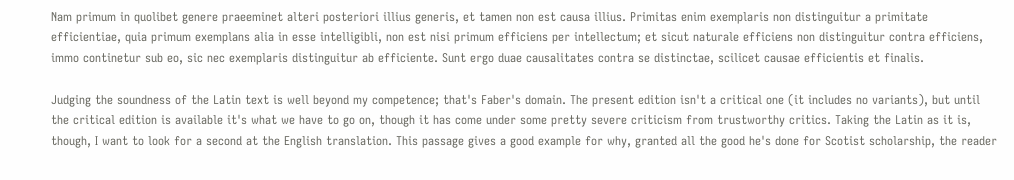Nam primum in quolibet genere praeeminet alteri posteriori illius generis, et tamen non est causa illius. Primitas enim exemplaris non distinguitur a primitate efficientiae, quia primum exemplans alia in esse intelligibli, non est nisi primum efficiens per intellectum; et sicut naturale efficiens non distinguitur contra efficiens, immo continetur sub eo, sic nec exemplaris distinguitur ab efficiente. Sunt ergo duae causalitates contra se distinctae, scilicet causae efficientis et finalis.

Judging the soundness of the Latin text is well beyond my competence; that's Faber's domain. The present edition isn't a critical one (it includes no variants), but until the critical edition is available it's what we have to go on, though it has come under some pretty severe criticism from trustworthy critics. Taking the Latin as it is, though, I want to look for a second at the English translation. This passage gives a good example for why, granted all the good he's done for Scotist scholarship, the reader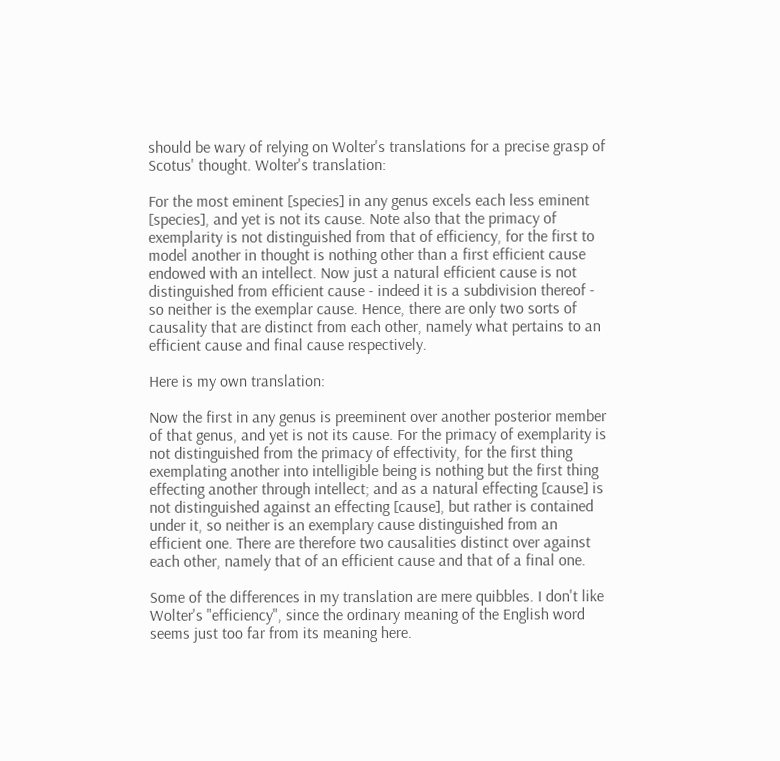should be wary of relying on Wolter's translations for a precise grasp of Scotus' thought. Wolter's translation:

For the most eminent [species] in any genus excels each less eminent [species], and yet is not its cause. Note also that the primacy of exemplarity is not distinguished from that of efficiency, for the first to model another in thought is nothing other than a first efficient cause endowed with an intellect. Now just a natural efficient cause is not distinguished from efficient cause - indeed it is a subdivision thereof - so neither is the exemplar cause. Hence, there are only two sorts of causality that are distinct from each other, namely what pertains to an efficient cause and final cause respectively.

Here is my own translation:

Now the first in any genus is preeminent over another posterior member of that genus, and yet is not its cause. For the primacy of exemplarity is not distinguished from the primacy of effectivity, for the first thing exemplating another into intelligible being is nothing but the first thing effecting another through intellect; and as a natural effecting [cause] is not distinguished against an effecting [cause], but rather is contained under it, so neither is an exemplary cause distinguished from an efficient one. There are therefore two causalities distinct over against each other, namely that of an efficient cause and that of a final one.

Some of the differences in my translation are mere quibbles. I don't like Wolter's "efficiency", since the ordinary meaning of the English word seems just too far from its meaning here.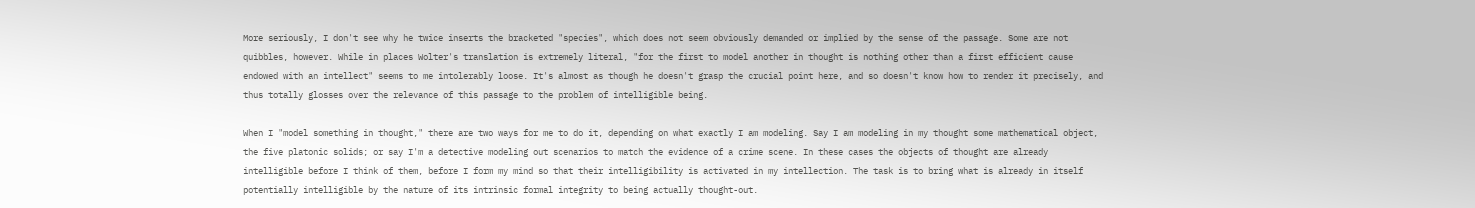More seriously, I don't see why he twice inserts the bracketed "species", which does not seem obviously demanded or implied by the sense of the passage. Some are not quibbles, however. While in places Wolter's translation is extremely literal, "for the first to model another in thought is nothing other than a first efficient cause endowed with an intellect" seems to me intolerably loose. It's almost as though he doesn't grasp the crucial point here, and so doesn't know how to render it precisely, and thus totally glosses over the relevance of this passage to the problem of intelligible being.

When I "model something in thought," there are two ways for me to do it, depending on what exactly I am modeling. Say I am modeling in my thought some mathematical object, the five platonic solids; or say I'm a detective modeling out scenarios to match the evidence of a crime scene. In these cases the objects of thought are already intelligible before I think of them, before I form my mind so that their intelligibility is activated in my intellection. The task is to bring what is already in itself potentially intelligible by the nature of its intrinsic formal integrity to being actually thought-out.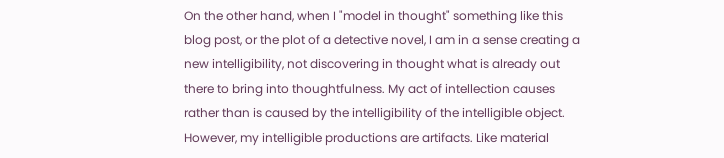On the other hand, when I "model in thought" something like this blog post, or the plot of a detective novel, I am in a sense creating a new intelligibility, not discovering in thought what is already out there to bring into thoughtfulness. My act of intellection causes rather than is caused by the intelligibility of the intelligible object. However, my intelligible productions are artifacts. Like material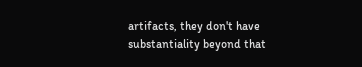artifacts, they don't have substantiality beyond that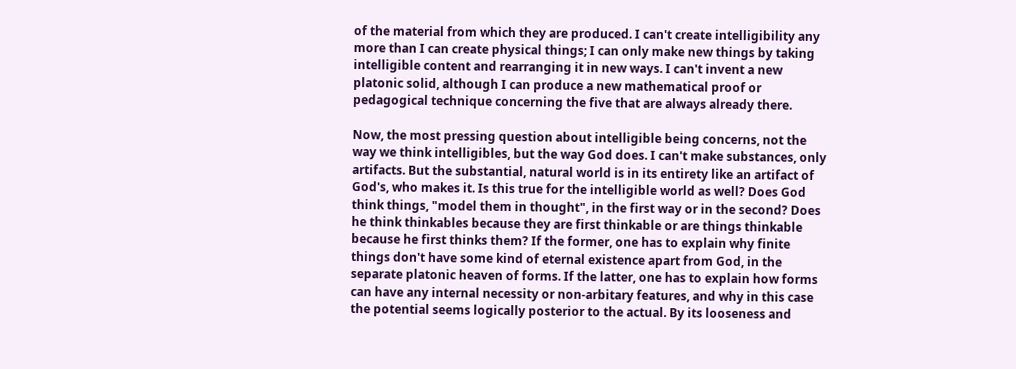of the material from which they are produced. I can't create intelligibility any more than I can create physical things; I can only make new things by taking intelligible content and rearranging it in new ways. I can't invent a new platonic solid, although I can produce a new mathematical proof or pedagogical technique concerning the five that are always already there.

Now, the most pressing question about intelligible being concerns, not the way we think intelligibles, but the way God does. I can't make substances, only artifacts. But the substantial, natural world is in its entirety like an artifact of God's, who makes it. Is this true for the intelligible world as well? Does God think things, "model them in thought", in the first way or in the second? Does he think thinkables because they are first thinkable or are things thinkable because he first thinks them? If the former, one has to explain why finite things don't have some kind of eternal existence apart from God, in the separate platonic heaven of forms. If the latter, one has to explain how forms can have any internal necessity or non-arbitary features, and why in this case the potential seems logically posterior to the actual. By its looseness and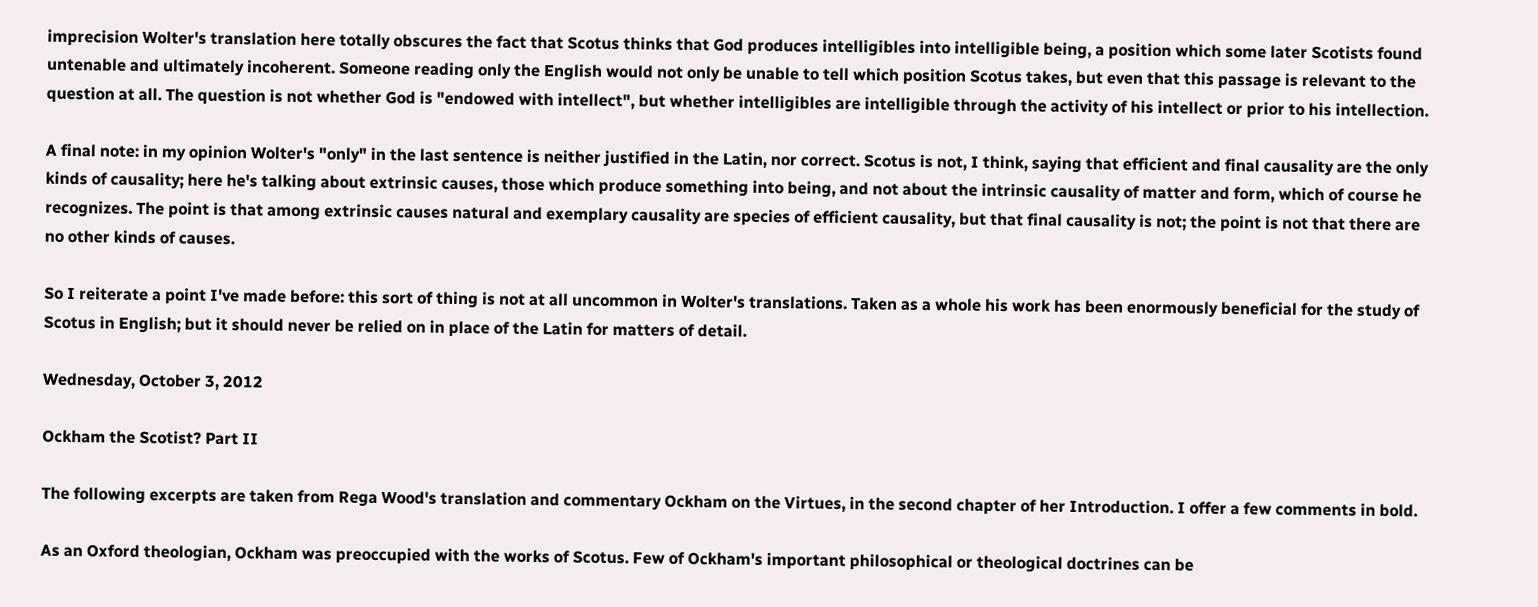imprecision Wolter's translation here totally obscures the fact that Scotus thinks that God produces intelligibles into intelligible being, a position which some later Scotists found untenable and ultimately incoherent. Someone reading only the English would not only be unable to tell which position Scotus takes, but even that this passage is relevant to the question at all. The question is not whether God is "endowed with intellect", but whether intelligibles are intelligible through the activity of his intellect or prior to his intellection.

A final note: in my opinion Wolter's "only" in the last sentence is neither justified in the Latin, nor correct. Scotus is not, I think, saying that efficient and final causality are the only kinds of causality; here he's talking about extrinsic causes, those which produce something into being, and not about the intrinsic causality of matter and form, which of course he recognizes. The point is that among extrinsic causes natural and exemplary causality are species of efficient causality, but that final causality is not; the point is not that there are no other kinds of causes.

So I reiterate a point I've made before: this sort of thing is not at all uncommon in Wolter's translations. Taken as a whole his work has been enormously beneficial for the study of Scotus in English; but it should never be relied on in place of the Latin for matters of detail.

Wednesday, October 3, 2012

Ockham the Scotist? Part II

The following excerpts are taken from Rega Wood's translation and commentary Ockham on the Virtues, in the second chapter of her Introduction. I offer a few comments in bold.

As an Oxford theologian, Ockham was preoccupied with the works of Scotus. Few of Ockham's important philosophical or theological doctrines can be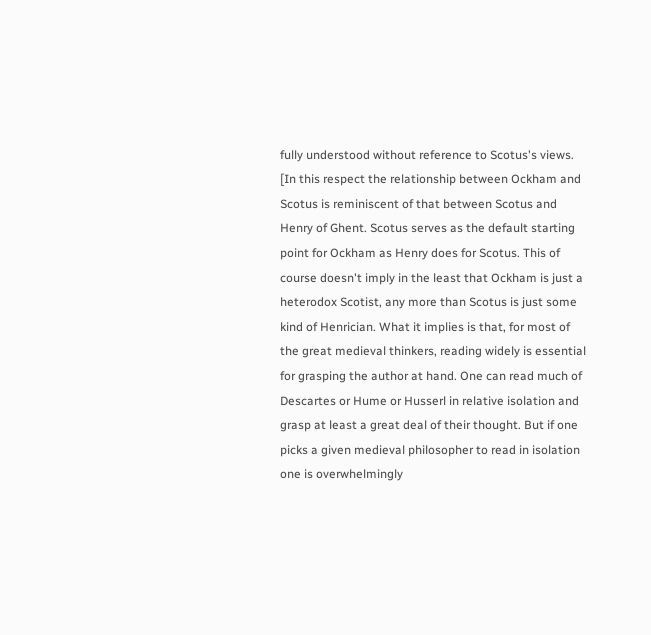fully understood without reference to Scotus's views. [In this respect the relationship between Ockham and Scotus is reminiscent of that between Scotus and Henry of Ghent. Scotus serves as the default starting point for Ockham as Henry does for Scotus. This of course doesn't imply in the least that Ockham is just a heterodox Scotist, any more than Scotus is just some kind of Henrician. What it implies is that, for most of the great medieval thinkers, reading widely is essential for grasping the author at hand. One can read much of Descartes or Hume or Husserl in relative isolation and grasp at least a great deal of their thought. But if one picks a given medieval philosopher to read in isolation one is overwhelmingly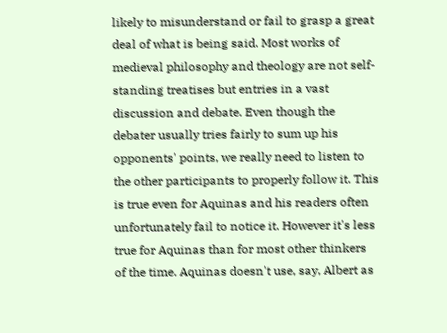likely to misunderstand or fail to grasp a great deal of what is being said. Most works of medieval philosophy and theology are not self-standing treatises but entries in a vast discussion and debate. Even though the debater usually tries fairly to sum up his opponents' points, we really need to listen to the other participants to properly follow it. This is true even for Aquinas and his readers often unfortunately fail to notice it. However it's less true for Aquinas than for most other thinkers of the time. Aquinas doesn't use, say, Albert as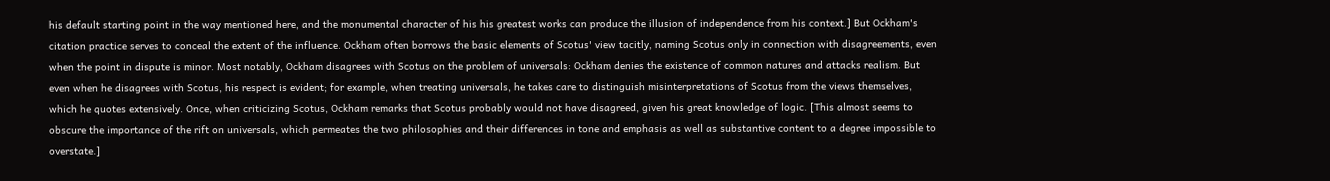his default starting point in the way mentioned here, and the monumental character of his his greatest works can produce the illusion of independence from his context.] But Ockham's citation practice serves to conceal the extent of the influence. Ockham often borrows the basic elements of Scotus' view tacitly, naming Scotus only in connection with disagreements, even when the point in dispute is minor. Most notably, Ockham disagrees with Scotus on the problem of universals: Ockham denies the existence of common natures and attacks realism. But even when he disagrees with Scotus, his respect is evident; for example, when treating universals, he takes care to distinguish misinterpretations of Scotus from the views themselves, which he quotes extensively. Once, when criticizing Scotus, Ockham remarks that Scotus probably would not have disagreed, given his great knowledge of logic. [This almost seems to obscure the importance of the rift on universals, which permeates the two philosophies and their differences in tone and emphasis as well as substantive content to a degree impossible to overstate.]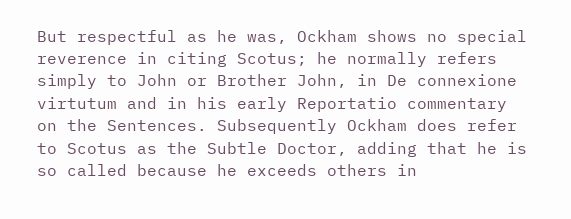But respectful as he was, Ockham shows no special reverence in citing Scotus; he normally refers simply to John or Brother John, in De connexione virtutum and in his early Reportatio commentary on the Sentences. Subsequently Ockham does refer to Scotus as the Subtle Doctor, adding that he is so called because he exceeds others in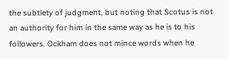the subtlety of judgment, but noting that Scotus is not an authority for him in the same way as he is to his followers. Ockham does not mince words when he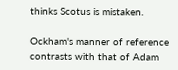thinks Scotus is mistaken.

Ockham's manner of reference contrasts with that of Adam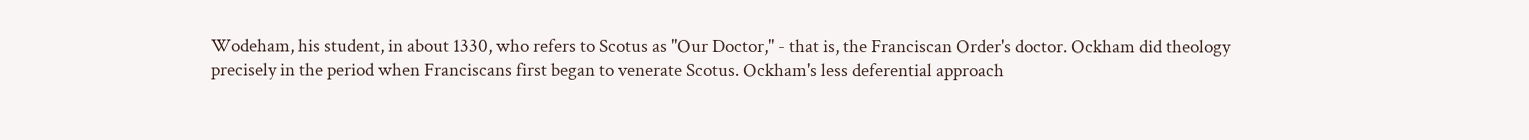Wodeham, his student, in about 1330, who refers to Scotus as "Our Doctor," - that is, the Franciscan Order's doctor. Ockham did theology precisely in the period when Franciscans first began to venerate Scotus. Ockham's less deferential approach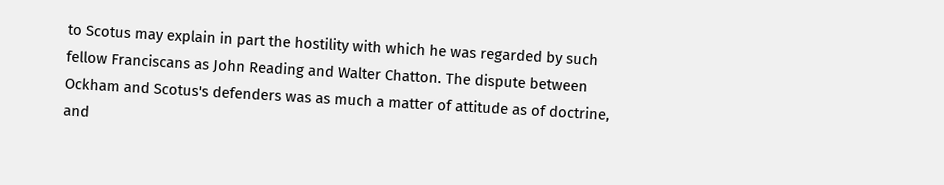to Scotus may explain in part the hostility with which he was regarded by such fellow Franciscans as John Reading and Walter Chatton. The dispute between Ockham and Scotus's defenders was as much a matter of attitude as of doctrine, and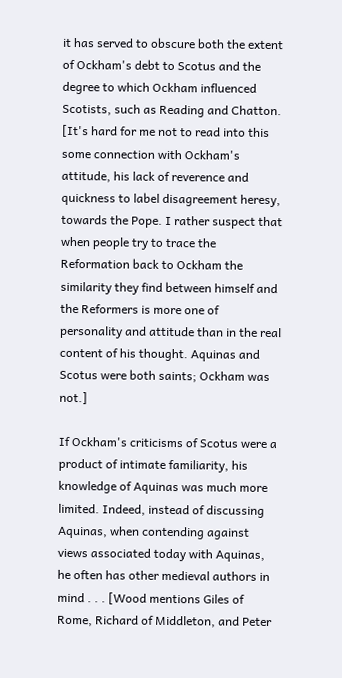it has served to obscure both the extent of Ockham's debt to Scotus and the degree to which Ockham influenced Scotists, such as Reading and Chatton. [It's hard for me not to read into this some connection with Ockham's attitude, his lack of reverence and quickness to label disagreement heresy, towards the Pope. I rather suspect that when people try to trace the Reformation back to Ockham the similarity they find between himself and the Reformers is more one of personality and attitude than in the real content of his thought. Aquinas and Scotus were both saints; Ockham was not.]

If Ockham's criticisms of Scotus were a product of intimate familiarity, his knowledge of Aquinas was much more limited. Indeed, instead of discussing Aquinas, when contending against views associated today with Aquinas, he often has other medieval authors in mind . . . [Wood mentions Giles of Rome, Richard of Middleton, and Peter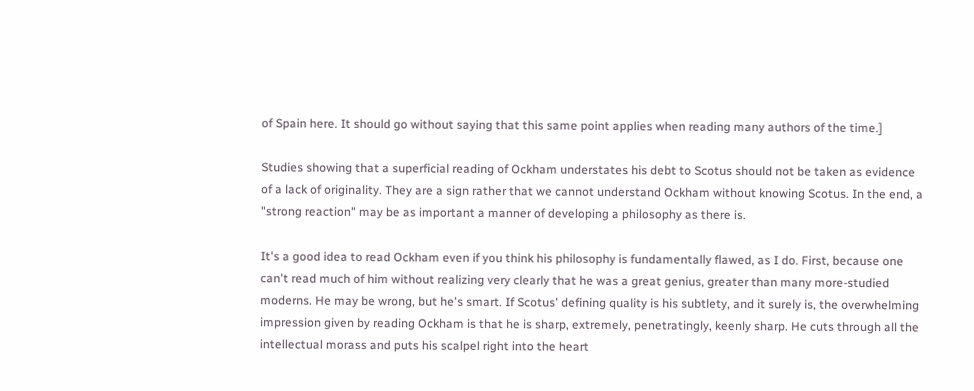of Spain here. It should go without saying that this same point applies when reading many authors of the time.]

Studies showing that a superficial reading of Ockham understates his debt to Scotus should not be taken as evidence of a lack of originality. They are a sign rather that we cannot understand Ockham without knowing Scotus. In the end, a "strong reaction" may be as important a manner of developing a philosophy as there is.

It's a good idea to read Ockham even if you think his philosophy is fundamentally flawed, as I do. First, because one can't read much of him without realizing very clearly that he was a great genius, greater than many more-studied moderns. He may be wrong, but he's smart. If Scotus' defining quality is his subtlety, and it surely is, the overwhelming impression given by reading Ockham is that he is sharp, extremely, penetratingly, keenly sharp. He cuts through all the intellectual morass and puts his scalpel right into the heart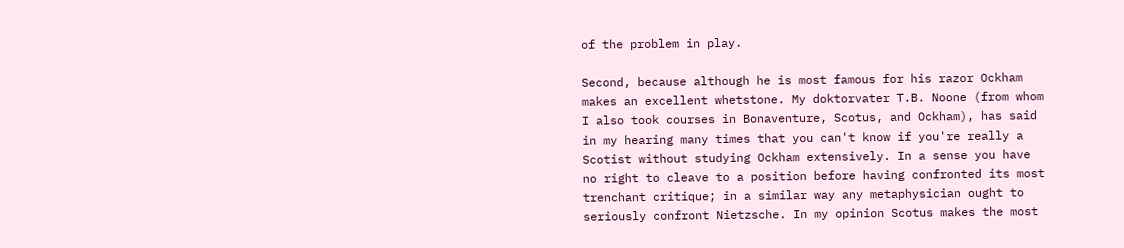of the problem in play.

Second, because although he is most famous for his razor Ockham makes an excellent whetstone. My doktorvater T.B. Noone (from whom I also took courses in Bonaventure, Scotus, and Ockham), has said in my hearing many times that you can't know if you're really a Scotist without studying Ockham extensively. In a sense you have no right to cleave to a position before having confronted its most trenchant critique; in a similar way any metaphysician ought to seriously confront Nietzsche. In my opinion Scotus makes the most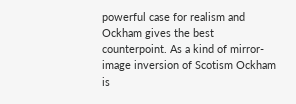powerful case for realism and Ockham gives the best counterpoint. As a kind of mirror-image inversion of Scotism Ockham is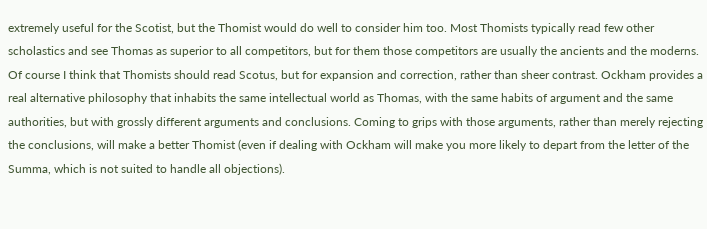extremely useful for the Scotist, but the Thomist would do well to consider him too. Most Thomists typically read few other scholastics and see Thomas as superior to all competitors, but for them those competitors are usually the ancients and the moderns. Of course I think that Thomists should read Scotus, but for expansion and correction, rather than sheer contrast. Ockham provides a real alternative philosophy that inhabits the same intellectual world as Thomas, with the same habits of argument and the same authorities, but with grossly different arguments and conclusions. Coming to grips with those arguments, rather than merely rejecting the conclusions, will make a better Thomist (even if dealing with Ockham will make you more likely to depart from the letter of the Summa, which is not suited to handle all objections).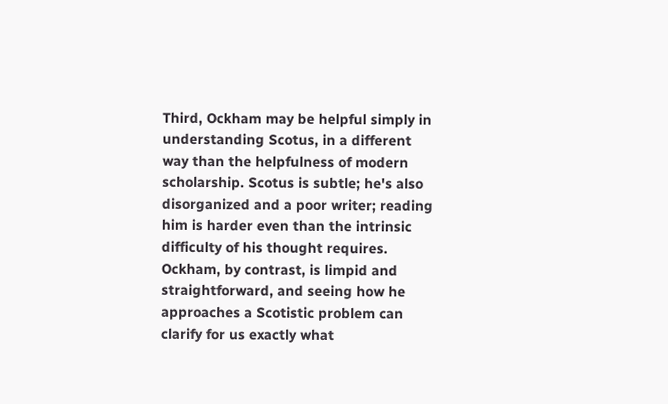Third, Ockham may be helpful simply in understanding Scotus, in a different way than the helpfulness of modern scholarship. Scotus is subtle; he's also disorganized and a poor writer; reading him is harder even than the intrinsic difficulty of his thought requires. Ockham, by contrast, is limpid and straightforward, and seeing how he approaches a Scotistic problem can clarify for us exactly what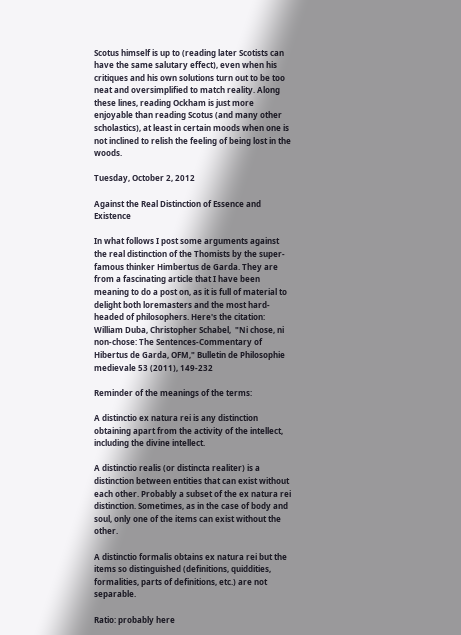Scotus himself is up to (reading later Scotists can have the same salutary effect), even when his critiques and his own solutions turn out to be too neat and oversimplified to match reality. Along these lines, reading Ockham is just more enjoyable than reading Scotus (and many other scholastics), at least in certain moods when one is not inclined to relish the feeling of being lost in the woods.

Tuesday, October 2, 2012

Against the Real Distinction of Essence and Existence

In what follows I post some arguments against the real distinction of the Thomists by the super-famous thinker Himbertus de Garda. They are from a fascinating article that I have been meaning to do a post on, as it is full of material to delight both loremasters and the most hard-headed of philosophers. Here's the citation: William Duba, Christopher Schabel,  "Ni chose, ni non-chose: The Sentences-Commentary of Hibertus de Garda, OFM," Bulletin de Philosophie medievale 53 (2011), 149-232

Reminder of the meanings of the terms:

A distinctio ex natura rei is any distinction obtaining apart from the activity of the intellect, including the divine intellect.

A distinctio realis (or distincta realiter) is a distinction between entities that can exist without each other. Probably a subset of the ex natura rei distinction. Sometimes, as in the case of body and soul, only one of the items can exist without the other.

A distinctio formalis obtains ex natura rei but the items so distinguished (definitions, quiddities, formalities, parts of definitions, etc.) are not separable.

Ratio: probably here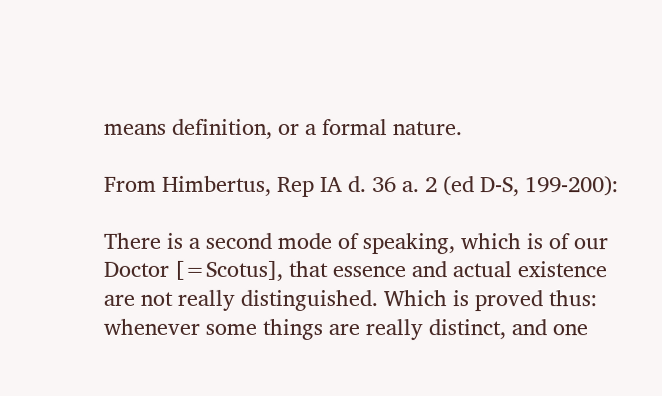means definition, or a formal nature.

From Himbertus, Rep IA d. 36 a. 2 (ed D-S, 199-200):

There is a second mode of speaking, which is of our Doctor [=Scotus], that essence and actual existence are not really distinguished. Which is proved thus: whenever some things are really distinct, and one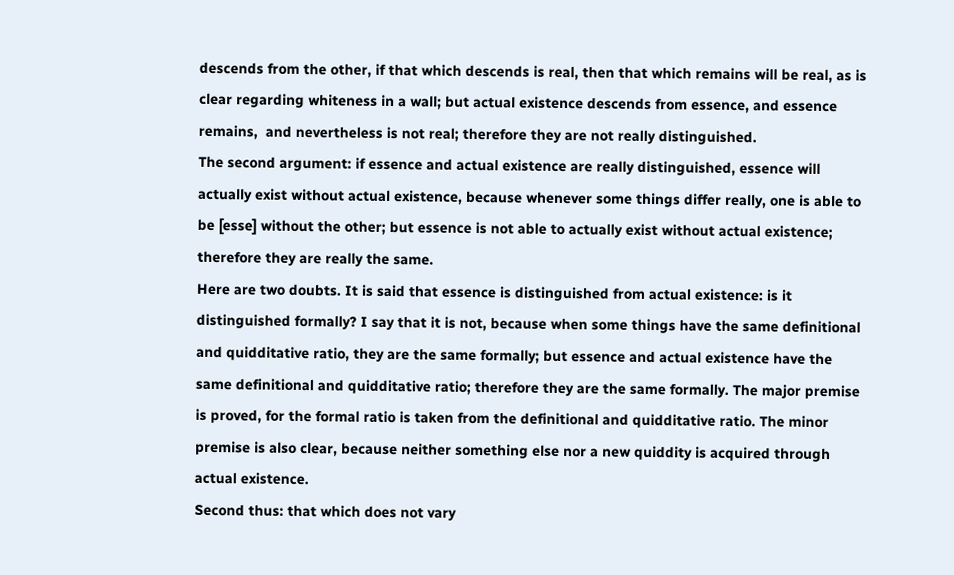descends from the other, if that which descends is real, then that which remains will be real, as is clear regarding whiteness in a wall; but actual existence descends from essence, and essence remains,  and nevertheless is not real; therefore they are not really distinguished.
The second argument: if essence and actual existence are really distinguished, essence will actually exist without actual existence, because whenever some things differ really, one is able to be [esse] without the other; but essence is not able to actually exist without actual existence; therefore they are really the same.
Here are two doubts. It is said that essence is distinguished from actual existence: is it distinguished formally? I say that it is not, because when some things have the same definitional and quidditative ratio, they are the same formally; but essence and actual existence have the same definitional and quidditative ratio; therefore they are the same formally. The major premise is proved, for the formal ratio is taken from the definitional and quidditative ratio. The minor premise is also clear, because neither something else nor a new quiddity is acquired through actual existence.
Second thus: that which does not vary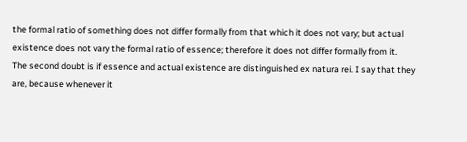the formal ratio of something does not differ formally from that which it does not vary; but actual existence does not vary the formal ratio of essence; therefore it does not differ formally from it.
The second doubt is if essence and actual existence are distinguished ex natura rei. I say that they are, because whenever it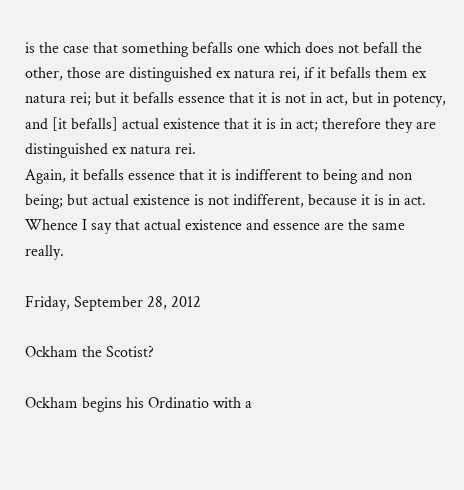is the case that something befalls one which does not befall the other, those are distinguished ex natura rei, if it befalls them ex natura rei; but it befalls essence that it is not in act, but in potency, and [it befalls] actual existence that it is in act; therefore they are distinguished ex natura rei.
Again, it befalls essence that it is indifferent to being and non being; but actual existence is not indifferent, because it is in act. Whence I say that actual existence and essence are the same really.

Friday, September 28, 2012

Ockham the Scotist?

Ockham begins his Ordinatio with a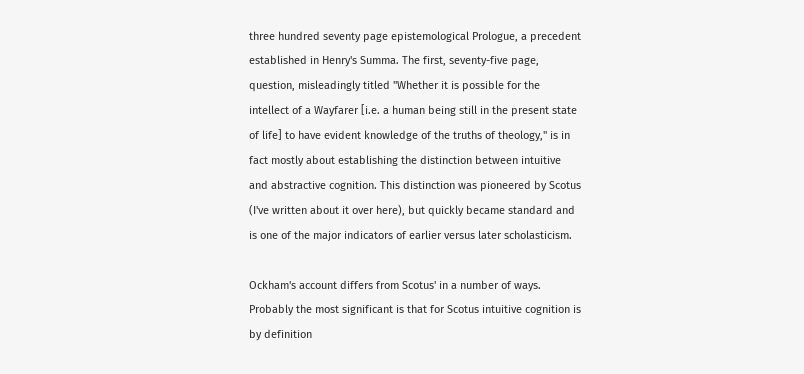three hundred seventy page epistemological Prologue, a precedent established in Henry's Summa. The first, seventy-five page, question, misleadingly titled "Whether it is possible for the intellect of a Wayfarer [i.e. a human being still in the present state of life] to have evident knowledge of the truths of theology," is in fact mostly about establishing the distinction between intuitive and abstractive cognition. This distinction was pioneered by Scotus (I've written about it over here), but quickly became standard and is one of the major indicators of earlier versus later scholasticism.

Ockham's account differs from Scotus' in a number of ways. Probably the most significant is that for Scotus intuitive cognition is by definition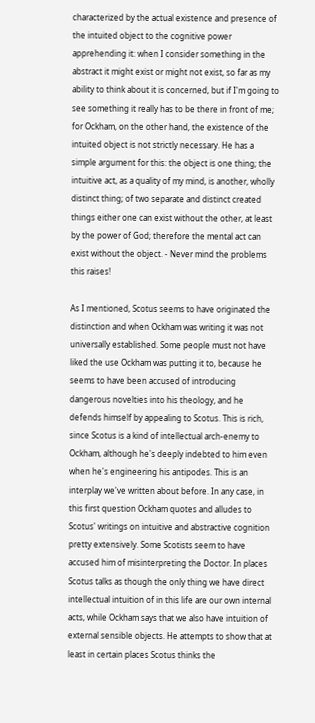characterized by the actual existence and presence of the intuited object to the cognitive power apprehending it: when I consider something in the abstract it might exist or might not exist, so far as my ability to think about it is concerned, but if I'm going to see something it really has to be there in front of me; for Ockham, on the other hand, the existence of the intuited object is not strictly necessary. He has a simple argument for this: the object is one thing; the intuitive act, as a quality of my mind, is another, wholly distinct thing; of two separate and distinct created things either one can exist without the other, at least by the power of God; therefore the mental act can exist without the object. - Never mind the problems this raises!

As I mentioned, Scotus seems to have originated the distinction and when Ockham was writing it was not universally established. Some people must not have liked the use Ockham was putting it to, because he seems to have been accused of introducing dangerous novelties into his theology, and he defends himself by appealing to Scotus. This is rich, since Scotus is a kind of intellectual arch-enemy to Ockham, although he's deeply indebted to him even when he's engineering his antipodes. This is an interplay we've written about before. In any case, in this first question Ockham quotes and alludes to Scotus' writings on intuitive and abstractive cognition pretty extensively. Some Scotists seem to have accused him of misinterpreting the Doctor. In places Scotus talks as though the only thing we have direct intellectual intuition of in this life are our own internal acts, while Ockham says that we also have intuition of external sensible objects. He attempts to show that at least in certain places Scotus thinks the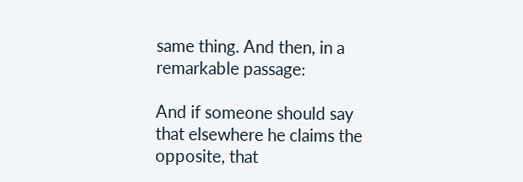same thing. And then, in a remarkable passage:

And if someone should say that elsewhere he claims the opposite, that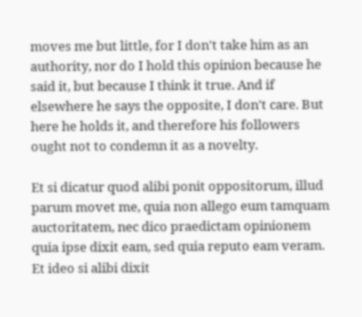moves me but little, for I don't take him as an authority, nor do I hold this opinion because he said it, but because I think it true. And if elsewhere he says the opposite, I don't care. But here he holds it, and therefore his followers ought not to condemn it as a novelty.

Et si dicatur quod alibi ponit oppositorum, illud parum movet me, quia non allego eum tamquam auctoritatem, nec dico praedictam opinionem quia ipse dixit eam, sed quia reputo eam veram. Et ideo si alibi dixit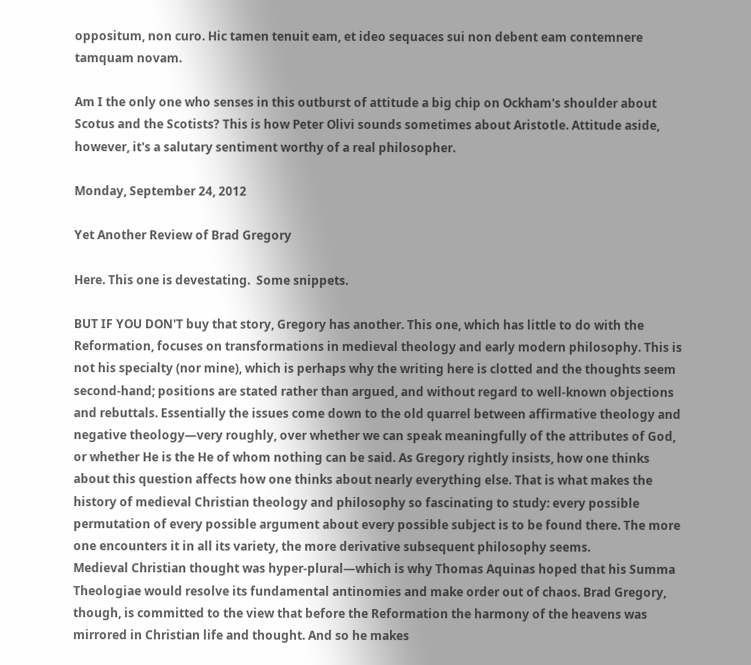oppositum, non curo. Hic tamen tenuit eam, et ideo sequaces sui non debent eam contemnere tamquam novam.

Am I the only one who senses in this outburst of attitude a big chip on Ockham's shoulder about Scotus and the Scotists? This is how Peter Olivi sounds sometimes about Aristotle. Attitude aside, however, it's a salutary sentiment worthy of a real philosopher.

Monday, September 24, 2012

Yet Another Review of Brad Gregory

Here. This one is devestating.  Some snippets.

BUT IF YOU DON'T buy that story, Gregory has another. This one, which has little to do with the Reformation, focuses on transformations in medieval theology and early modern philosophy. This is not his specialty (nor mine), which is perhaps why the writing here is clotted and the thoughts seem second-hand; positions are stated rather than argued, and without regard to well-known objections and rebuttals. Essentially the issues come down to the old quarrel between affirmative theology and negative theology—very roughly, over whether we can speak meaningfully of the attributes of God, or whether He is the He of whom nothing can be said. As Gregory rightly insists, how one thinks about this question affects how one thinks about nearly everything else. That is what makes the history of medieval Christian theology and philosophy so fascinating to study: every possible permutation of every possible argument about every possible subject is to be found there. The more one encounters it in all its variety, the more derivative subsequent philosophy seems.
Medieval Christian thought was hyper-plural—which is why Thomas Aquinas hoped that his Summa Theologiae would resolve its fundamental antinomies and make order out of chaos. Brad Gregory, though, is committed to the view that before the Reformation the harmony of the heavens was mirrored in Christian life and thought. And so he makes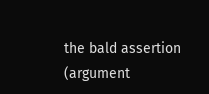the bald assertion (argument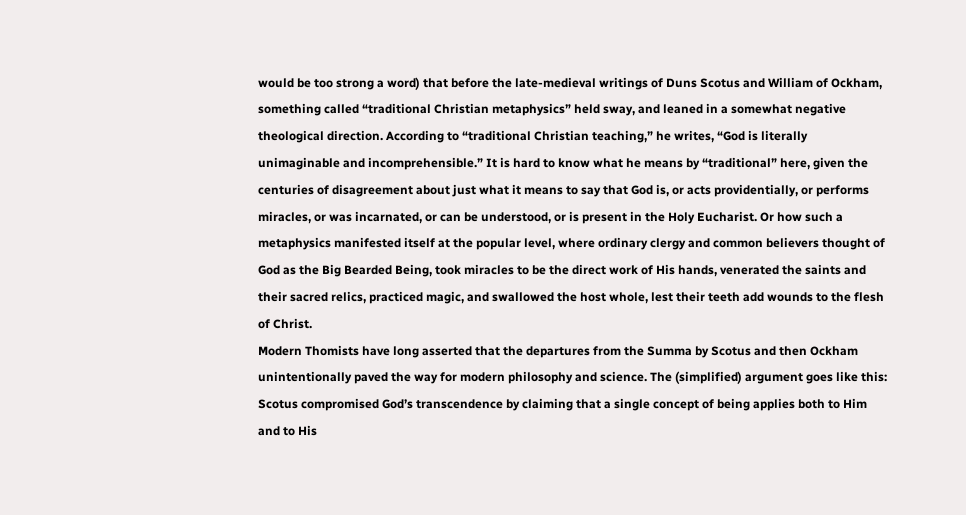would be too strong a word) that before the late-medieval writings of Duns Scotus and William of Ockham, something called “traditional Christian metaphysics” held sway, and leaned in a somewhat negative theological direction. According to “traditional Christian teaching,” he writes, “God is literally unimaginable and incomprehensible.” It is hard to know what he means by “traditional” here, given the centuries of disagreement about just what it means to say that God is, or acts providentially, or performs miracles, or was incarnated, or can be understood, or is present in the Holy Eucharist. Or how such a metaphysics manifested itself at the popular level, where ordinary clergy and common believers thought of God as the Big Bearded Being, took miracles to be the direct work of His hands, venerated the saints and their sacred relics, practiced magic, and swallowed the host whole, lest their teeth add wounds to the flesh of Christ.
Modern Thomists have long asserted that the departures from the Summa by Scotus and then Ockham unintentionally paved the way for modern philosophy and science. The (simplified) argument goes like this: Scotus compromised God’s transcendence by claiming that a single concept of being applies both to Him and to His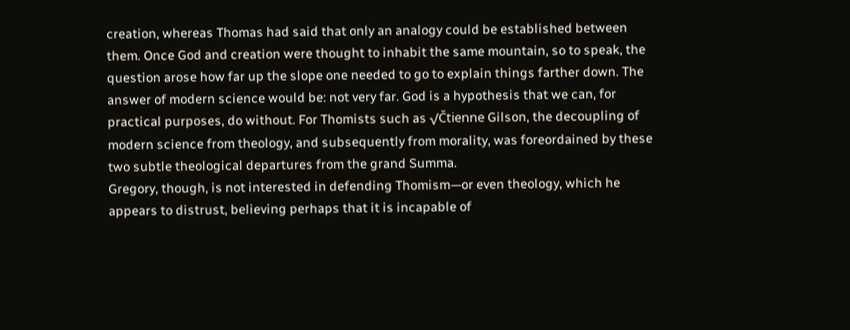creation, whereas Thomas had said that only an analogy could be established between them. Once God and creation were thought to inhabit the same mountain, so to speak, the question arose how far up the slope one needed to go to explain things farther down. The answer of modern science would be: not very far. God is a hypothesis that we can, for practical purposes, do without. For Thomists such as √Čtienne Gilson, the decoupling of modern science from theology, and subsequently from morality, was foreordained by these two subtle theological departures from the grand Summa.
Gregory, though, is not interested in defending Thomism—or even theology, which he appears to distrust, believing perhaps that it is incapable of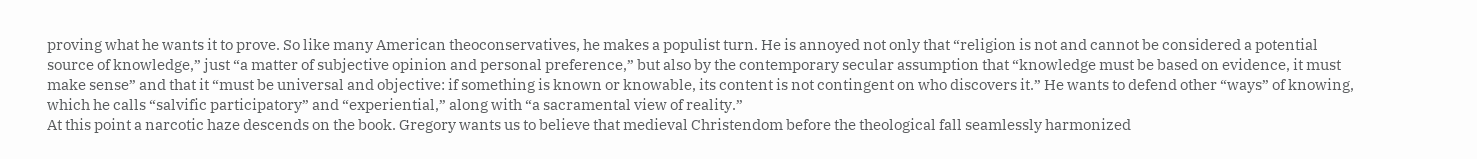proving what he wants it to prove. So like many American theoconservatives, he makes a populist turn. He is annoyed not only that “religion is not and cannot be considered a potential source of knowledge,” just “a matter of subjective opinion and personal preference,” but also by the contemporary secular assumption that “knowledge must be based on evidence, it must make sense” and that it “must be universal and objective: if something is known or knowable, its content is not contingent on who discovers it.” He wants to defend other “ways” of knowing, which he calls “salvific participatory” and “experiential,” along with “a sacramental view of reality.”
At this point a narcotic haze descends on the book. Gregory wants us to believe that medieval Christendom before the theological fall seamlessly harmonized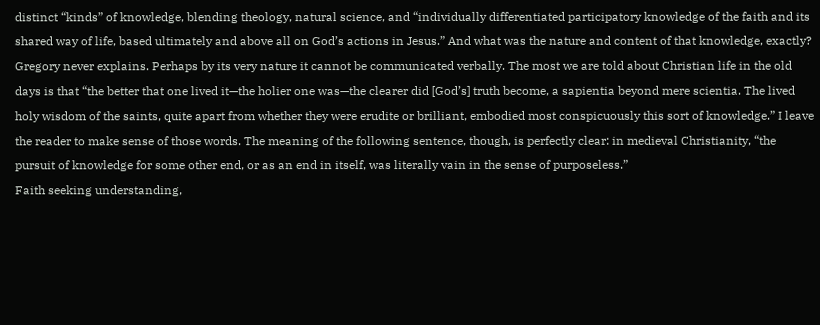distinct “kinds” of knowledge, blending theology, natural science, and “individually differentiated participatory knowledge of the faith and its shared way of life, based ultimately and above all on God’s actions in Jesus.” And what was the nature and content of that knowledge, exactly? Gregory never explains. Perhaps by its very nature it cannot be communicated verbally. The most we are told about Christian life in the old days is that “the better that one lived it—the holier one was—the clearer did [God’s] truth become, a sapientia beyond mere scientia. The lived holy wisdom of the saints, quite apart from whether they were erudite or brilliant, embodied most conspicuously this sort of knowledge.” I leave the reader to make sense of those words. The meaning of the following sentence, though, is perfectly clear: in medieval Christianity, “the pursuit of knowledge for some other end, or as an end in itself, was literally vain in the sense of purposeless.”
Faith seeking understanding,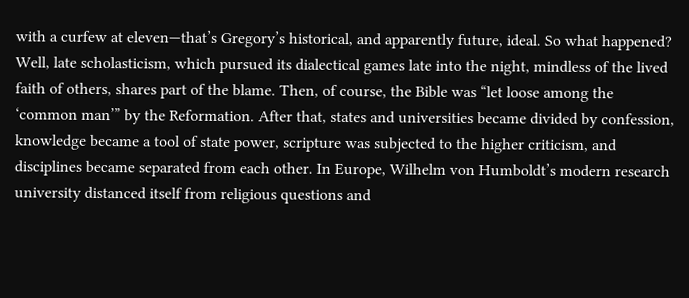with a curfew at eleven—that’s Gregory’s historical, and apparently future, ideal. So what happened? Well, late scholasticism, which pursued its dialectical games late into the night, mindless of the lived faith of others, shares part of the blame. Then, of course, the Bible was “let loose among the ‘common man’” by the Reformation. After that, states and universities became divided by confession, knowledge became a tool of state power, scripture was subjected to the higher criticism, and disciplines became separated from each other. In Europe, Wilhelm von Humboldt’s modern research university distanced itself from religious questions and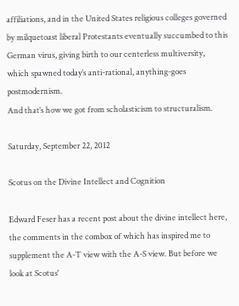affiliations, and in the United States religious colleges governed by milquetoast liberal Protestants eventually succumbed to this German virus, giving birth to our centerless multiversity, which spawned today’s anti-rational, anything-goes postmodernism.
And that’s how we got from scholasticism to structuralism.

Saturday, September 22, 2012

Scotus on the Divine Intellect and Cognition

Edward Feser has a recent post about the divine intellect here, the comments in the combox of which has inspired me to supplement the A-T view with the A-S view. But before we look at Scotus'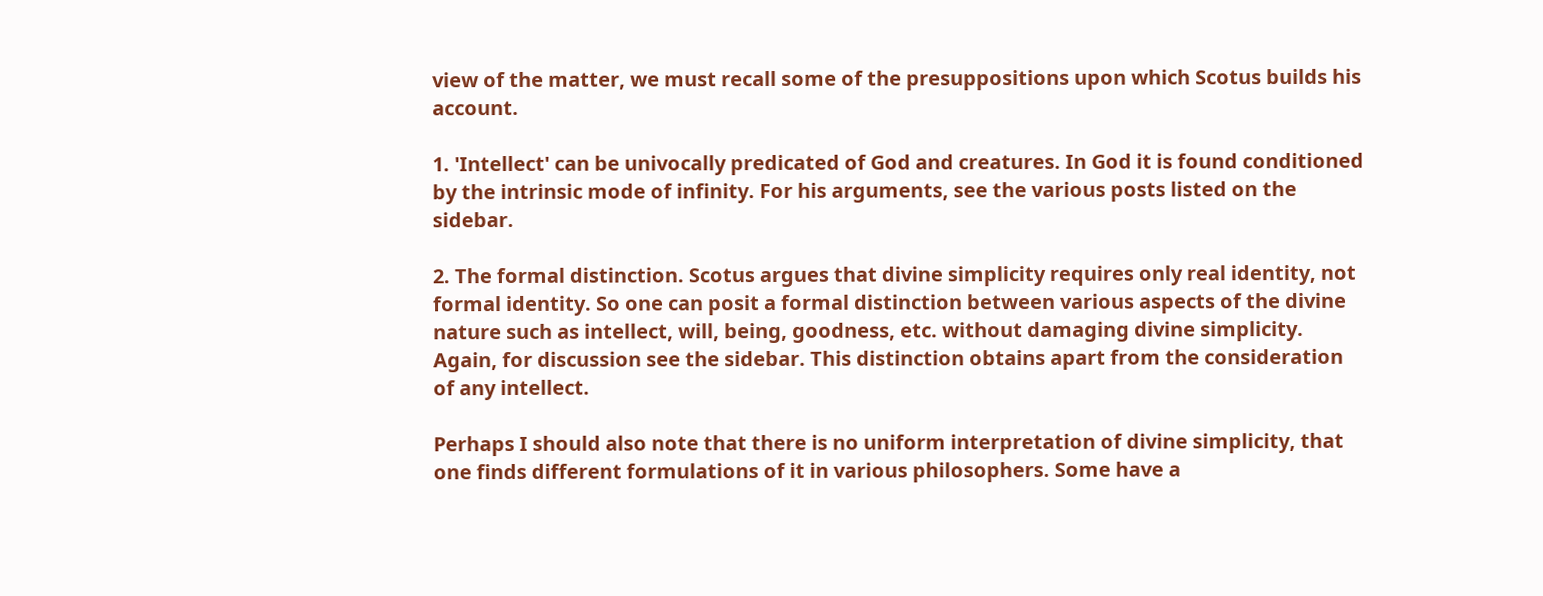view of the matter, we must recall some of the presuppositions upon which Scotus builds his account.

1. 'Intellect' can be univocally predicated of God and creatures. In God it is found conditioned by the intrinsic mode of infinity. For his arguments, see the various posts listed on the sidebar.

2. The formal distinction. Scotus argues that divine simplicity requires only real identity, not formal identity. So one can posit a formal distinction between various aspects of the divine nature such as intellect, will, being, goodness, etc. without damaging divine simplicity. Again, for discussion see the sidebar. This distinction obtains apart from the consideration of any intellect.

Perhaps I should also note that there is no uniform interpretation of divine simplicity, that one finds different formulations of it in various philosophers. Some have a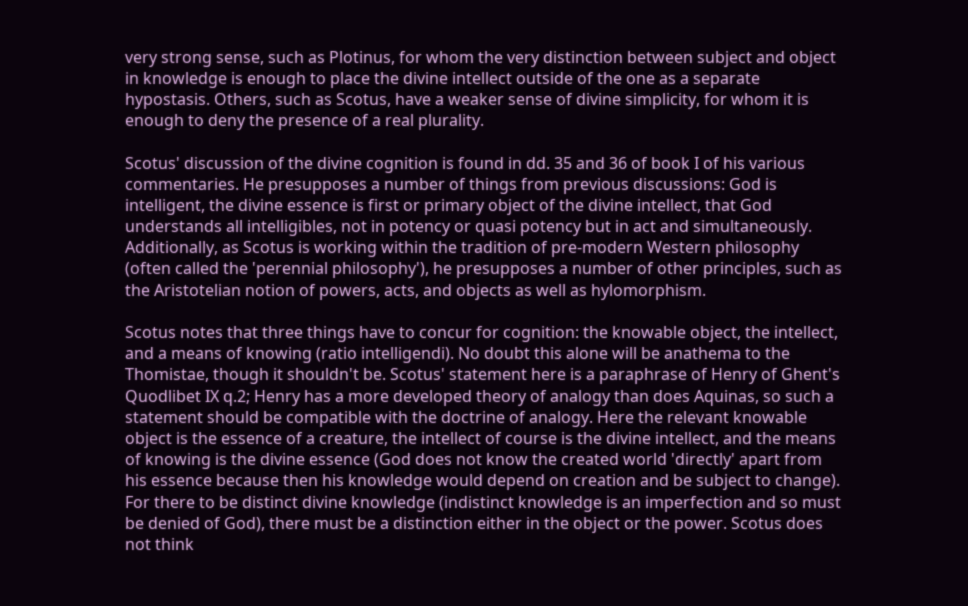very strong sense, such as Plotinus, for whom the very distinction between subject and object in knowledge is enough to place the divine intellect outside of the one as a separate hypostasis. Others, such as Scotus, have a weaker sense of divine simplicity, for whom it is enough to deny the presence of a real plurality.

Scotus' discussion of the divine cognition is found in dd. 35 and 36 of book I of his various commentaries. He presupposes a number of things from previous discussions: God is intelligent, the divine essence is first or primary object of the divine intellect, that God understands all intelligibles, not in potency or quasi potency but in act and simultaneously. Additionally, as Scotus is working within the tradition of pre-modern Western philosophy (often called the 'perennial philosophy'), he presupposes a number of other principles, such as the Aristotelian notion of powers, acts, and objects as well as hylomorphism.

Scotus notes that three things have to concur for cognition: the knowable object, the intellect, and a means of knowing (ratio intelligendi). No doubt this alone will be anathema to the Thomistae, though it shouldn't be. Scotus' statement here is a paraphrase of Henry of Ghent's Quodlibet IX q.2; Henry has a more developed theory of analogy than does Aquinas, so such a statement should be compatible with the doctrine of analogy. Here the relevant knowable object is the essence of a creature, the intellect of course is the divine intellect, and the means of knowing is the divine essence (God does not know the created world 'directly' apart from his essence because then his knowledge would depend on creation and be subject to change). For there to be distinct divine knowledge (indistinct knowledge is an imperfection and so must be denied of God), there must be a distinction either in the object or the power. Scotus does not think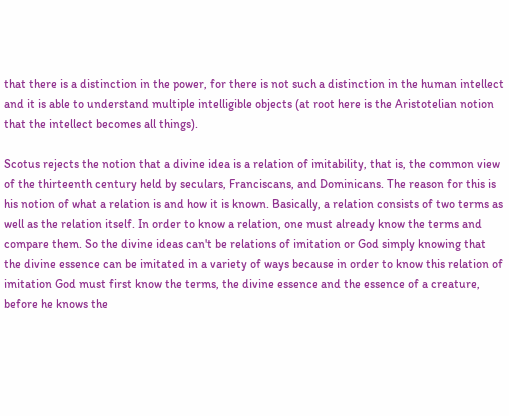that there is a distinction in the power, for there is not such a distinction in the human intellect and it is able to understand multiple intelligible objects (at root here is the Aristotelian notion that the intellect becomes all things).

Scotus rejects the notion that a divine idea is a relation of imitability, that is, the common view of the thirteenth century held by seculars, Franciscans, and Dominicans. The reason for this is his notion of what a relation is and how it is known. Basically, a relation consists of two terms as well as the relation itself. In order to know a relation, one must already know the terms and compare them. So the divine ideas can't be relations of imitation or God simply knowing that the divine essence can be imitated in a variety of ways because in order to know this relation of imitation God must first know the terms, the divine essence and the essence of a creature, before he knows the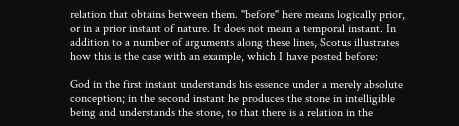relation that obtains between them. "before" here means logically prior, or in a prior instant of nature. It does not mean a temporal instant. In addition to a number of arguments along these lines, Scotus illustrates how this is the case with an example, which I have posted before:

God in the first instant understands his essence under a merely absolute conception; in the second instant he produces the stone in intelligible being and understands the stone, to that there is a relation in the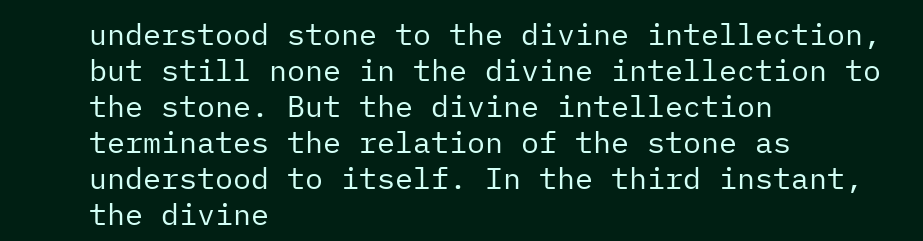understood stone to the divine intellection, but still none in the divine intellection to the stone. But the divine intellection terminates the relation of the stone as understood to itself. In the third instant, the divine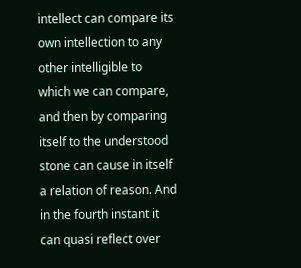intellect can compare its own intellection to any other intelligible to which we can compare, and then by comparing itself to the understood stone can cause in itself a relation of reason. And in the fourth instant it can quasi reflect over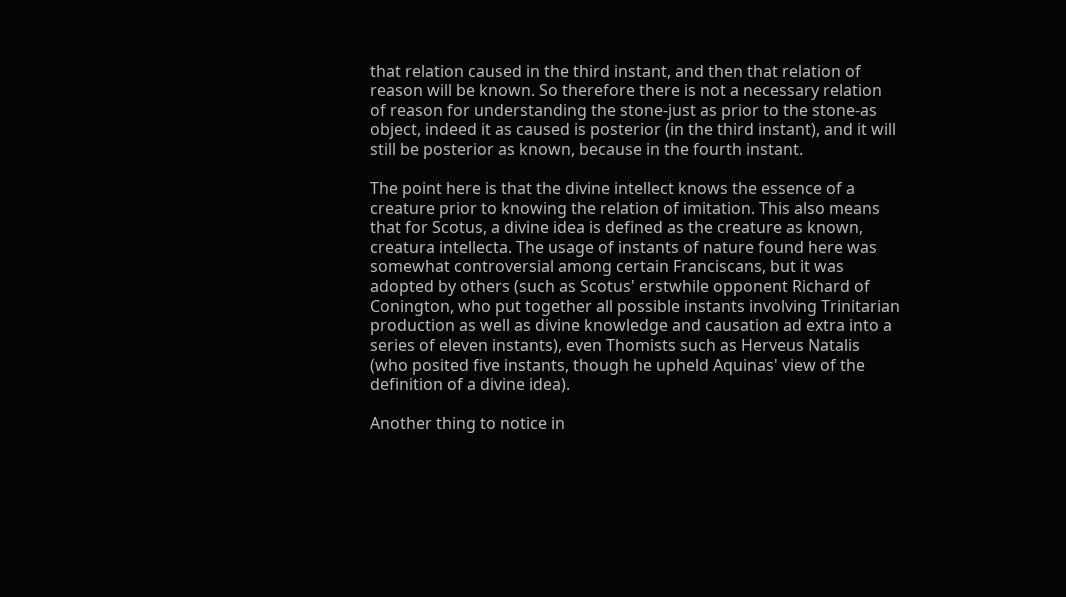that relation caused in the third instant, and then that relation of reason will be known. So therefore there is not a necessary relation of reason for understanding the stone-just as prior to the stone-as object, indeed it as caused is posterior (in the third instant), and it will still be posterior as known, because in the fourth instant.

The point here is that the divine intellect knows the essence of a creature prior to knowing the relation of imitation. This also means that for Scotus, a divine idea is defined as the creature as known, creatura intellecta. The usage of instants of nature found here was somewhat controversial among certain Franciscans, but it was adopted by others (such as Scotus' erstwhile opponent Richard of Conington, who put together all possible instants involving Trinitarian production as well as divine knowledge and causation ad extra into a series of eleven instants), even Thomists such as Herveus Natalis (who posited five instants, though he upheld Aquinas' view of the definition of a divine idea).

Another thing to notice in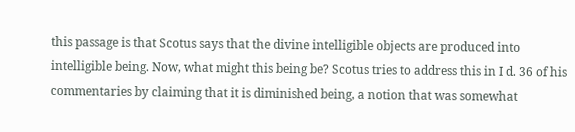this passage is that Scotus says that the divine intelligible objects are produced into intelligible being. Now, what might this being be? Scotus tries to address this in I d. 36 of his commentaries by claiming that it is diminished being, a notion that was somewhat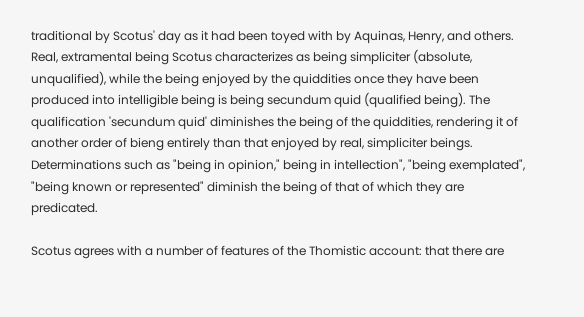traditional by Scotus' day as it had been toyed with by Aquinas, Henry, and others. Real, extramental being Scotus characterizes as being simpliciter (absolute, unqualified), while the being enjoyed by the quiddities once they have been produced into intelligible being is being secundum quid (qualified being). The qualification 'secundum quid' diminishes the being of the quiddities, rendering it of another order of bieng entirely than that enjoyed by real, simpliciter beings. Determinations such as "being in opinion," being in intellection", "being exemplated", "being known or represented" diminish the being of that of which they are predicated.

Scotus agrees with a number of features of the Thomistic account: that there are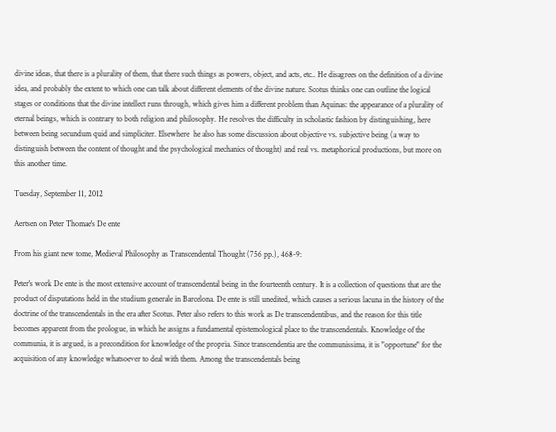divine ideas, that there is a plurality of them, that there such things as powers, object, and acts, etc.. He disagrees on the definition of a divine idea, and probably the extent to which one can talk about different elements of the divine nature. Scotus thinks one can outline the logical stages or conditions that the divine intellect runs through, which gives him a different problem than Aquinas: the appearance of a plurality of eternal beings, which is contrary to both religion and philosophy. He resolves the difficulty in scholastic fashion by distinguishing, here between being secundum quid and simpliciter. Elsewhere  he also has some discussion about objective vs. subjective being (a way to distinguish between the content of thought and the psychological mechanics of thought) and real vs. metaphorical productions, but more on this another time.

Tuesday, September 11, 2012

Aertsen on Peter Thomae's De ente

From his giant new tome, Medieval Philosophy as Transcendental Thought (756 pp.), 468-9:

Peter's work De ente is the most extensive account of transcendental being in the fourteenth century. It is a collection of questions that are the product of disputations held in the studium generale in Barcelona. De ente is still unedited, which causes a serious lacuna in the history of the doctrine of the transcendentals in the era after Scotus. Peter also refers to this work as De transcendentibus, and the reason for this title becomes apparent from the prologue, in which he assigns a fundamental epistemological place to the transcendentals. Knowledge of the communia, it is argued, is a precondition for knowledge of the propria. Since transcendentia are the communissima, it is "opportune" for the acquisition of any knowledge whatsoever to deal with them. Among the transcendentals being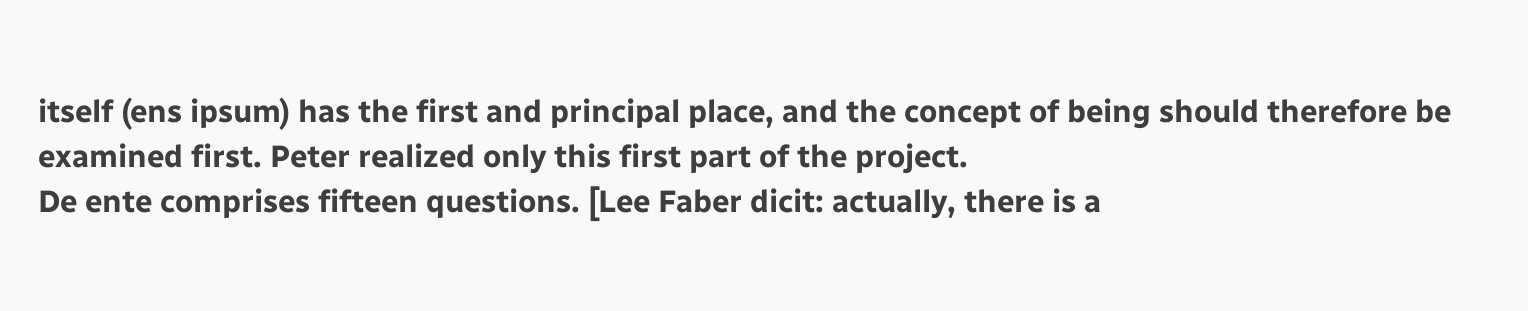itself (ens ipsum) has the first and principal place, and the concept of being should therefore be examined first. Peter realized only this first part of the project.
De ente comprises fifteen questions. [Lee Faber dicit: actually, there is a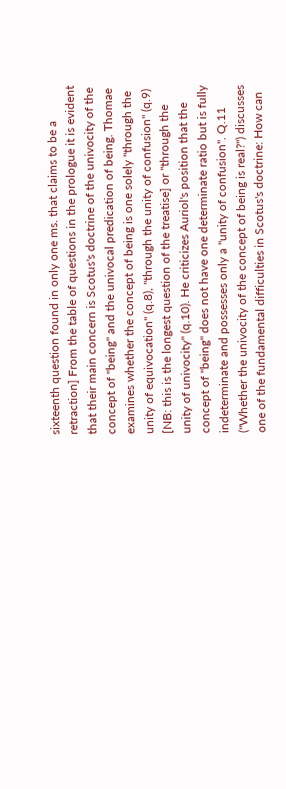sixteenth question found in only one ms. that claims to be a retraction] From the table of questions in the prologue it is evident that their main concern is Scotus's doctrine of the univocity of the concept of "being" and the univocal predication of being. Thomae examines whether the concept of being is one solely "through the unity of equivocation" (q.8), "through the unity of confusion" (q.9) [NB: this is the longest question of the treatise] or "through the unity of univocity" (q.10). He criticizes Auriol's position that the concept of "being" does not have one determinate ratio but is fully indeterminate and possesses only a "unity of confusion". Q.11 ("Whether the univocity of the concept of being is real?") discusses one of the fundamental difficulties in Scotus's doctrine: How can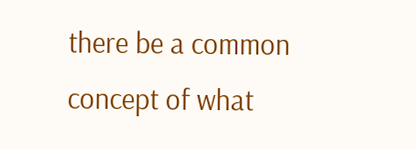there be a common concept of what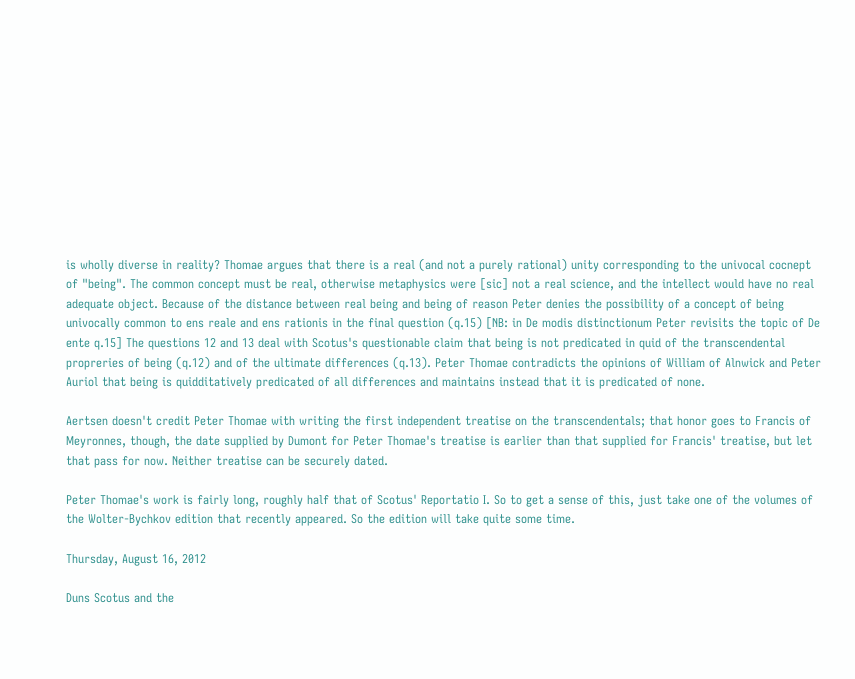is wholly diverse in reality? Thomae argues that there is a real (and not a purely rational) unity corresponding to the univocal cocnept of "being". The common concept must be real, otherwise metaphysics were [sic] not a real science, and the intellect would have no real adequate object. Because of the distance between real being and being of reason Peter denies the possibility of a concept of being univocally common to ens reale and ens rationis in the final question (q.15) [NB: in De modis distinctionum Peter revisits the topic of De ente q.15] The questions 12 and 13 deal with Scotus's questionable claim that being is not predicated in quid of the transcendental propreries of being (q.12) and of the ultimate differences (q.13). Peter Thomae contradicts the opinions of William of Alnwick and Peter Auriol that being is quidditatively predicated of all differences and maintains instead that it is predicated of none.

Aertsen doesn't credit Peter Thomae with writing the first independent treatise on the transcendentals; that honor goes to Francis of Meyronnes, though, the date supplied by Dumont for Peter Thomae's treatise is earlier than that supplied for Francis' treatise, but let that pass for now. Neither treatise can be securely dated.

Peter Thomae's work is fairly long, roughly half that of Scotus' Reportatio I. So to get a sense of this, just take one of the volumes of the Wolter-Bychkov edition that recently appeared. So the edition will take quite some time.

Thursday, August 16, 2012

Duns Scotus and the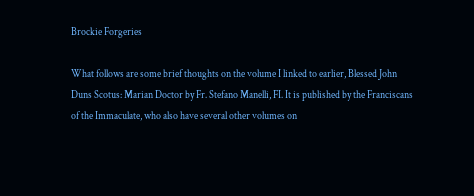Brockie Forgeries

What follows are some brief thoughts on the volume I linked to earlier, Blessed John Duns Scotus: Marian Doctor by Fr. Stefano Manelli, FI. It is published by the Franciscans of the Immaculate, who also have several other volumes on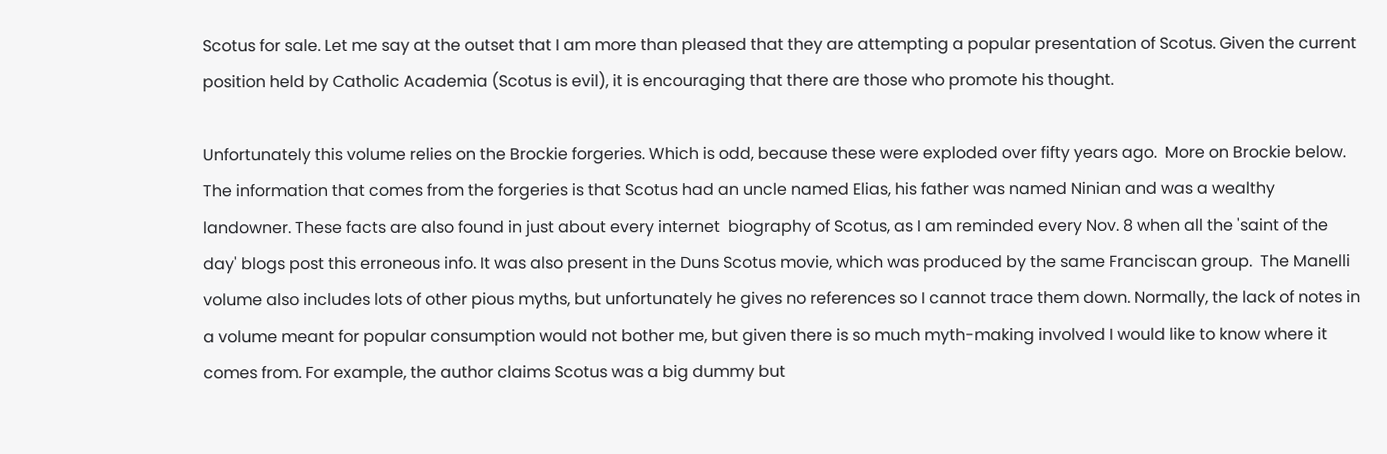Scotus for sale. Let me say at the outset that I am more than pleased that they are attempting a popular presentation of Scotus. Given the current position held by Catholic Academia (Scotus is evil), it is encouraging that there are those who promote his thought.

Unfortunately this volume relies on the Brockie forgeries. Which is odd, because these were exploded over fifty years ago.  More on Brockie below. The information that comes from the forgeries is that Scotus had an uncle named Elias, his father was named Ninian and was a wealthy landowner. These facts are also found in just about every internet  biography of Scotus, as I am reminded every Nov. 8 when all the 'saint of the day' blogs post this erroneous info. It was also present in the Duns Scotus movie, which was produced by the same Franciscan group.  The Manelli volume also includes lots of other pious myths, but unfortunately he gives no references so I cannot trace them down. Normally, the lack of notes in a volume meant for popular consumption would not bother me, but given there is so much myth-making involved I would like to know where it comes from. For example, the author claims Scotus was a big dummy but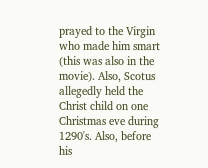prayed to the Virgin who made him smart (this was also in the movie). Also, Scotus allegedly held the Christ child on one Christmas eve during 1290's. Also, before his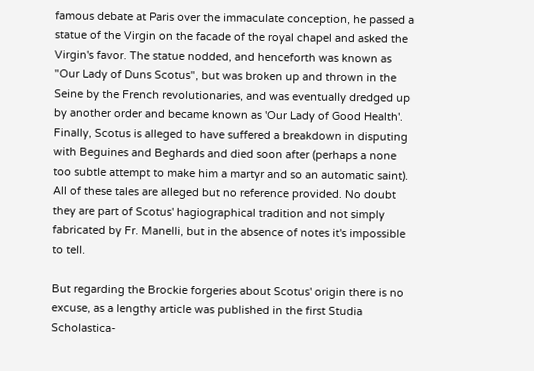famous debate at Paris over the immaculate conception, he passed a statue of the Virgin on the facade of the royal chapel and asked the Virgin's favor. The statue nodded, and henceforth was known as "Our Lady of Duns Scotus", but was broken up and thrown in the Seine by the French revolutionaries, and was eventually dredged up by another order and became known as 'Our Lady of Good Health'. Finally, Scotus is alleged to have suffered a breakdown in disputing with Beguines and Beghards and died soon after (perhaps a none too subtle attempt to make him a martyr and so an automatic saint). All of these tales are alleged but no reference provided. No doubt they are part of Scotus' hagiographical tradition and not simply fabricated by Fr. Manelli, but in the absence of notes it's impossible to tell.

But regarding the Brockie forgeries about Scotus' origin there is no excuse, as a lengthy article was published in the first Studia Scholastica-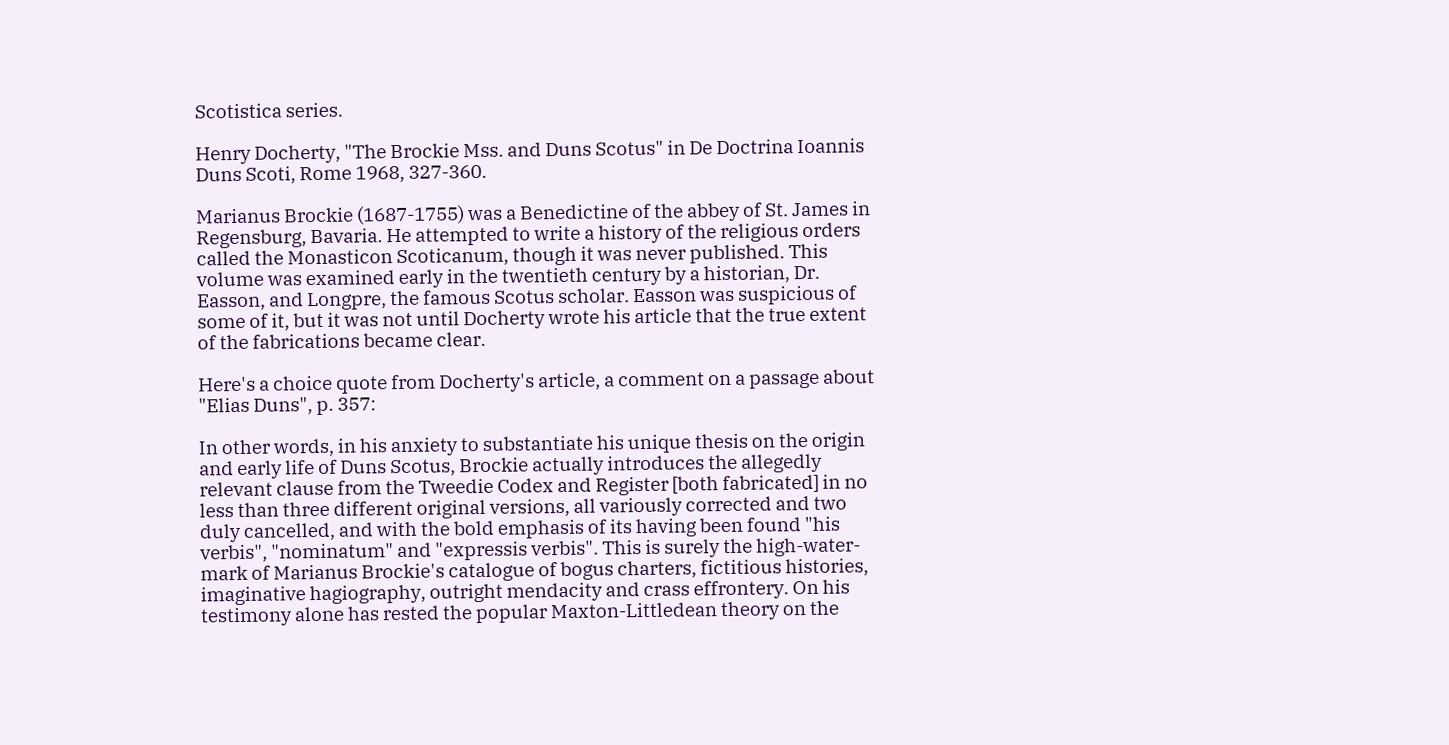Scotistica series.

Henry Docherty, "The Brockie Mss. and Duns Scotus" in De Doctrina Ioannis Duns Scoti, Rome 1968, 327-360.

Marianus Brockie (1687-1755) was a Benedictine of the abbey of St. James in Regensburg, Bavaria. He attempted to write a history of the religious orders called the Monasticon Scoticanum, though it was never published. This volume was examined early in the twentieth century by a historian, Dr. Easson, and Longpre, the famous Scotus scholar. Easson was suspicious of some of it, but it was not until Docherty wrote his article that the true extent of the fabrications became clear.

Here's a choice quote from Docherty's article, a comment on a passage about "Elias Duns", p. 357:

In other words, in his anxiety to substantiate his unique thesis on the origin and early life of Duns Scotus, Brockie actually introduces the allegedly relevant clause from the Tweedie Codex and Register [both fabricated] in no less than three different original versions, all variously corrected and two duly cancelled, and with the bold emphasis of its having been found "his verbis", "nominatum" and "expressis verbis". This is surely the high-water-mark of Marianus Brockie's catalogue of bogus charters, fictitious histories, imaginative hagiography, outright mendacity and crass effrontery. On his testimony alone has rested the popular Maxton-Littledean theory on the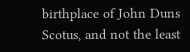birthplace of John Duns Scotus, and not the least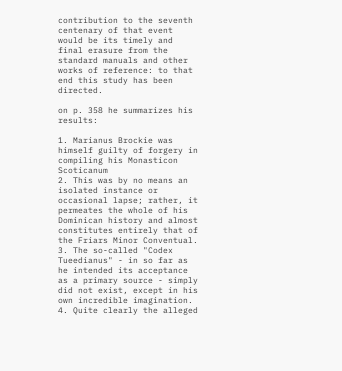contribution to the seventh centenary of that event would be its timely and final erasure from the standard manuals and other works of reference: to that end this study has been directed.

on p. 358 he summarizes his results:

1. Marianus Brockie was himself guilty of forgery in compiling his Monasticon Scoticanum
2. This was by no means an isolated instance or occasional lapse; rather, it permeates the whole of his Dominican history and almost constitutes entirely that of the Friars Minor Conventual.
3. The so-called "Codex Tueedianus" - in so far as he intended its acceptance as a primary source - simply did not exist, except in his own incredible imagination.
4. Quite clearly the alleged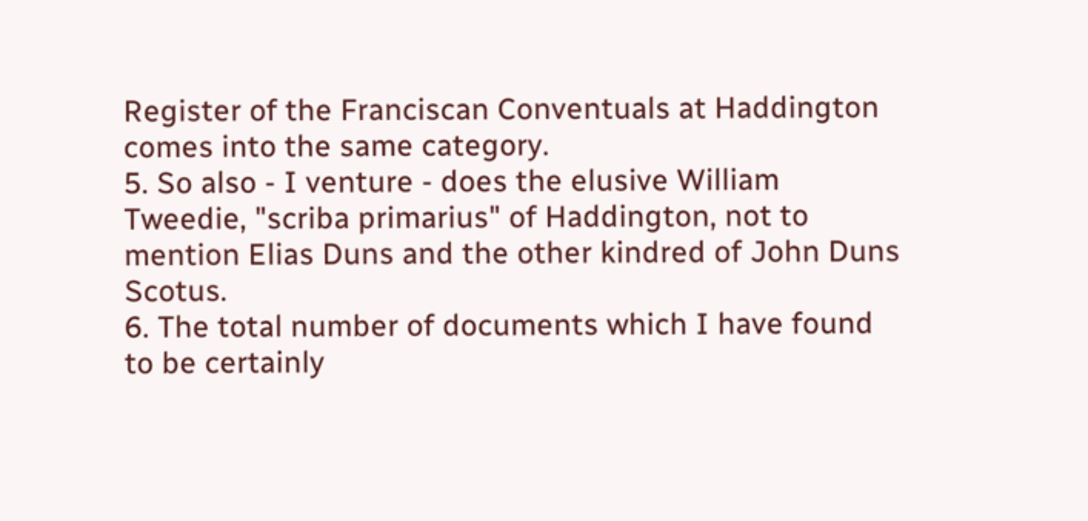Register of the Franciscan Conventuals at Haddington comes into the same category.
5. So also - I venture - does the elusive William Tweedie, "scriba primarius" of Haddington, not to mention Elias Duns and the other kindred of John Duns Scotus.
6. The total number of documents which I have found to be certainly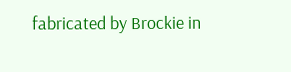fabricated by Brockie in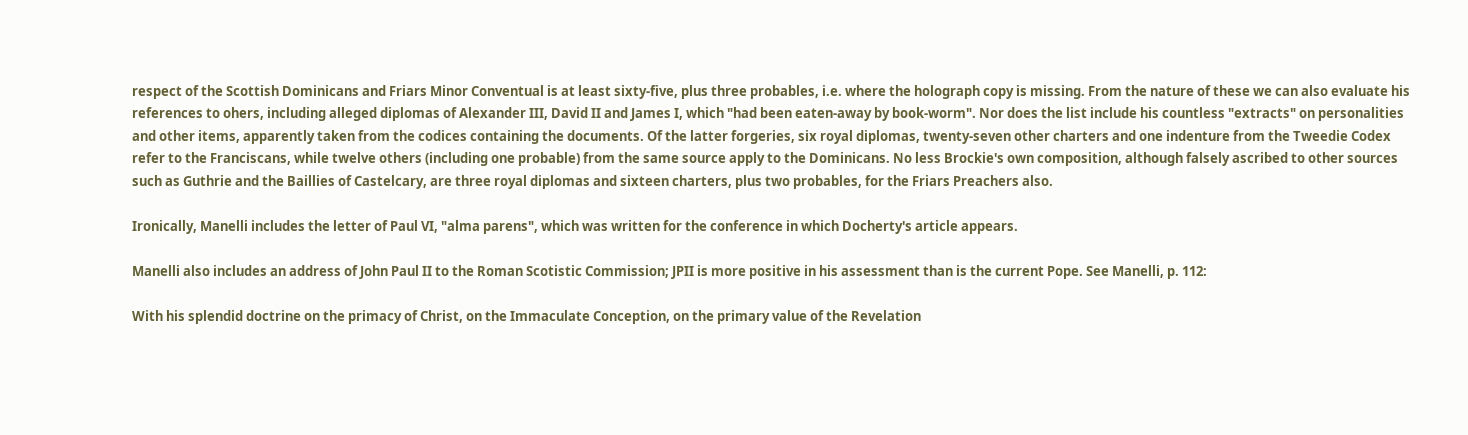respect of the Scottish Dominicans and Friars Minor Conventual is at least sixty-five, plus three probables, i.e. where the holograph copy is missing. From the nature of these we can also evaluate his references to ohers, including alleged diplomas of Alexander III, David II and James I, which "had been eaten-away by book-worm". Nor does the list include his countless "extracts" on personalities and other items, apparently taken from the codices containing the documents. Of the latter forgeries, six royal diplomas, twenty-seven other charters and one indenture from the Tweedie Codex refer to the Franciscans, while twelve others (including one probable) from the same source apply to the Dominicans. No less Brockie's own composition, although falsely ascribed to other sources such as Guthrie and the Baillies of Castelcary, are three royal diplomas and sixteen charters, plus two probables, for the Friars Preachers also.

Ironically, Manelli includes the letter of Paul VI, "alma parens", which was written for the conference in which Docherty's article appears.

Manelli also includes an address of John Paul II to the Roman Scotistic Commission; JPII is more positive in his assessment than is the current Pope. See Manelli, p. 112:

With his splendid doctrine on the primacy of Christ, on the Immaculate Conception, on the primary value of the Revelation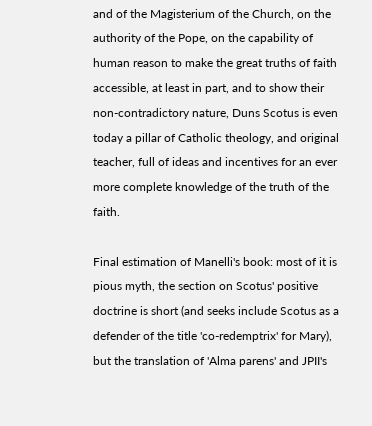and of the Magisterium of the Church, on the authority of the Pope, on the capability of human reason to make the great truths of faith accessible, at least in part, and to show their non-contradictory nature, Duns Scotus is even today a pillar of Catholic theology, and original teacher, full of ideas and incentives for an ever more complete knowledge of the truth of the faith.

Final estimation of Manelli's book: most of it is pious myth, the section on Scotus' positive doctrine is short (and seeks include Scotus as a defender of the title 'co-redemptrix' for Mary), but the translation of 'Alma parens' and JPII's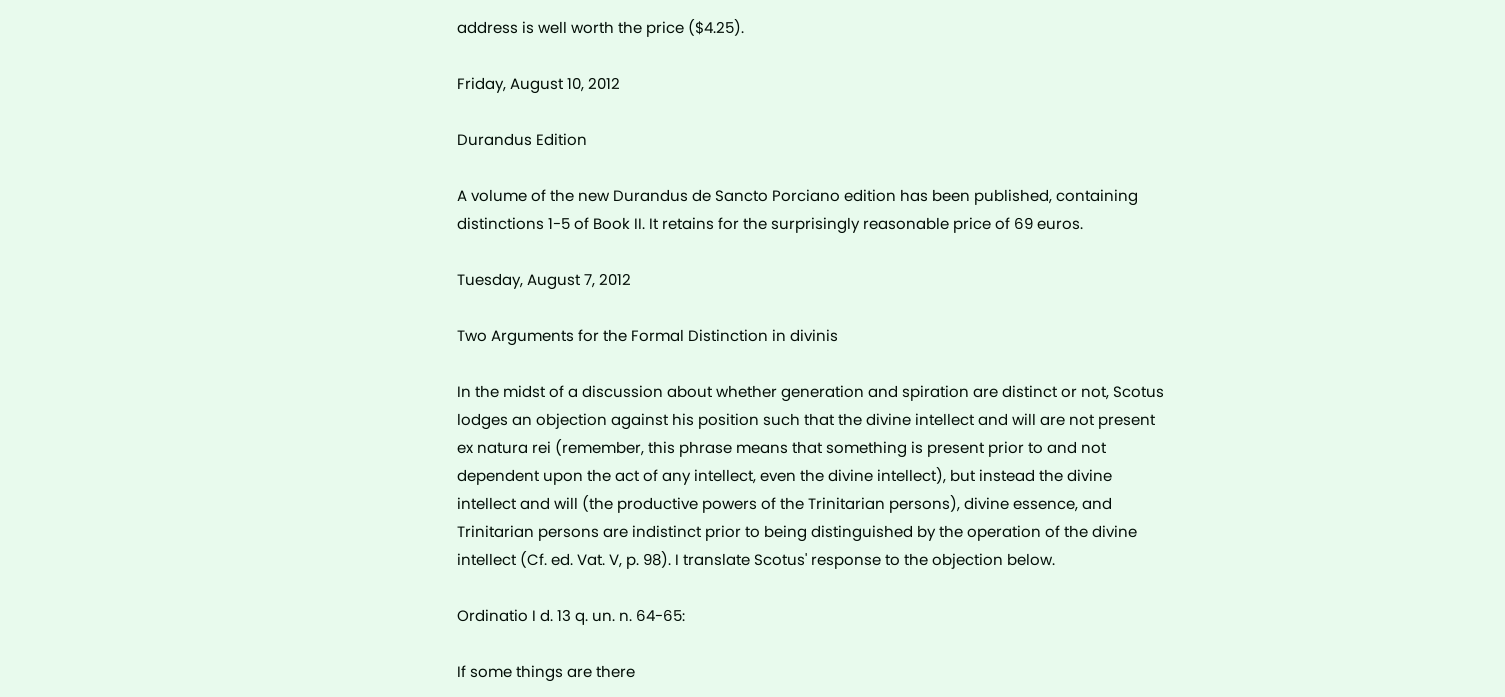address is well worth the price ($4.25).

Friday, August 10, 2012

Durandus Edition

A volume of the new Durandus de Sancto Porciano edition has been published, containing distinctions 1-5 of Book II. It retains for the surprisingly reasonable price of 69 euros.

Tuesday, August 7, 2012

Two Arguments for the Formal Distinction in divinis

In the midst of a discussion about whether generation and spiration are distinct or not, Scotus lodges an objection against his position such that the divine intellect and will are not present ex natura rei (remember, this phrase means that something is present prior to and not dependent upon the act of any intellect, even the divine intellect), but instead the divine intellect and will (the productive powers of the Trinitarian persons), divine essence, and Trinitarian persons are indistinct prior to being distinguished by the operation of the divine intellect (Cf. ed. Vat. V, p. 98). I translate Scotus' response to the objection below.

Ordinatio I d. 13 q. un. n. 64-65:

If some things are there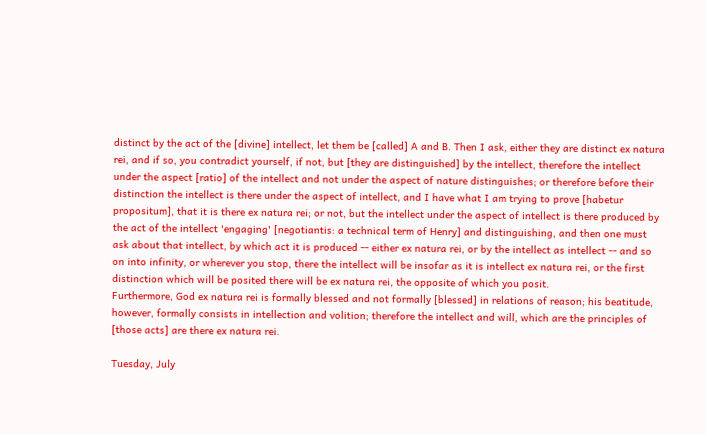distinct by the act of the [divine] intellect, let them be [called] A and B. Then I ask, either they are distinct ex natura rei, and if so, you contradict yourself, if not, but [they are distinguished] by the intellect, therefore the intellect under the aspect [ratio] of the intellect and not under the aspect of nature distinguishes; or therefore before their distinction the intellect is there under the aspect of intellect, and I have what I am trying to prove [habetur propositum], that it is there ex natura rei; or not, but the intellect under the aspect of intellect is there produced by the act of the intellect 'engaging' [negotiantis: a technical term of Henry] and distinguishing, and then one must ask about that intellect, by which act it is produced -- either ex natura rei, or by the intellect as intellect -- and so on into infinity, or wherever you stop, there the intellect will be insofar as it is intellect ex natura rei, or the first distinction which will be posited there will be ex natura rei, the opposite of which you posit.
Furthermore, God ex natura rei is formally blessed and not formally [blessed] in relations of reason; his beatitude, however, formally consists in intellection and volition; therefore the intellect and will, which are the principles of [those acts] are there ex natura rei.

Tuesday, July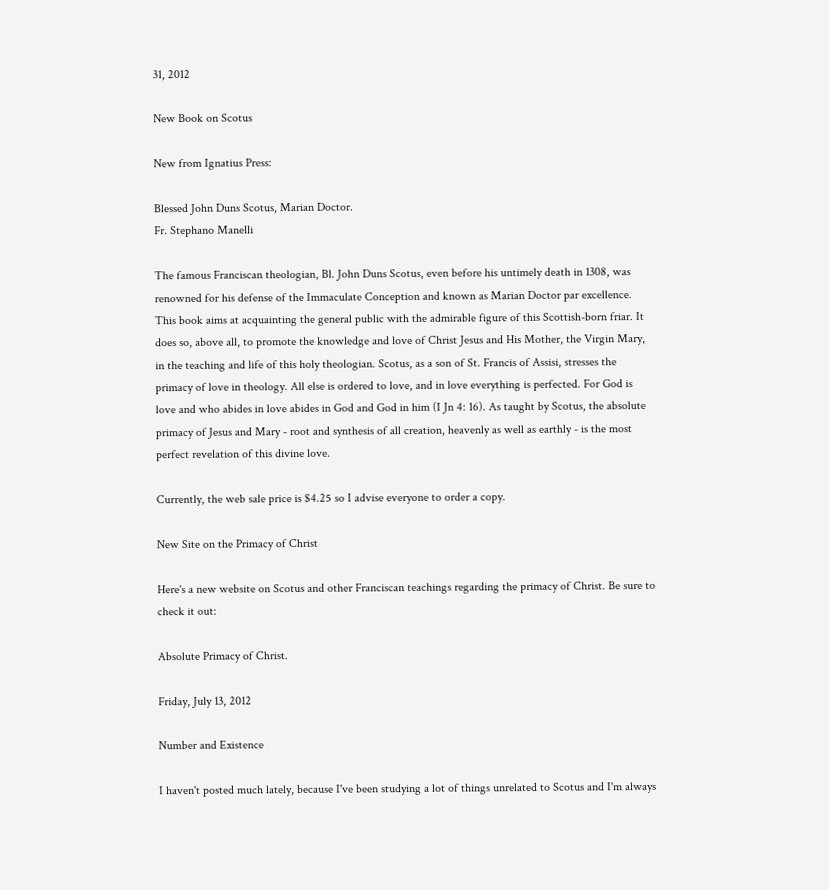31, 2012

New Book on Scotus

New from Ignatius Press:

Blessed John Duns Scotus, Marian Doctor.
Fr. Stephano Manelli

The famous Franciscan theologian, Bl. John Duns Scotus, even before his untimely death in 1308, was renowned for his defense of the Immaculate Conception and known as Marian Doctor par excellence. This book aims at acquainting the general public with the admirable figure of this Scottish-born friar. It does so, above all, to promote the knowledge and love of Christ Jesus and His Mother, the Virgin Mary, in the teaching and life of this holy theologian. Scotus, as a son of St. Francis of Assisi, stresses the primacy of love in theology. All else is ordered to love, and in love everything is perfected. For God is love and who abides in love abides in God and God in him (I Jn 4: 16). As taught by Scotus, the absolute primacy of Jesus and Mary - root and synthesis of all creation, heavenly as well as earthly - is the most perfect revelation of this divine love.

Currently, the web sale price is $4.25 so I advise everyone to order a copy.

New Site on the Primacy of Christ

Here's a new website on Scotus and other Franciscan teachings regarding the primacy of Christ. Be sure to check it out:

Absolute Primacy of Christ.

Friday, July 13, 2012

Number and Existence

I haven't posted much lately, because I've been studying a lot of things unrelated to Scotus and I'm always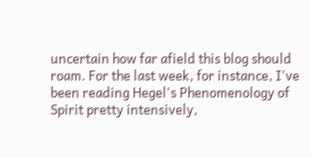uncertain how far afield this blog should roam. For the last week, for instance, I've been reading Hegel's Phenomenology of Spirit pretty intensively,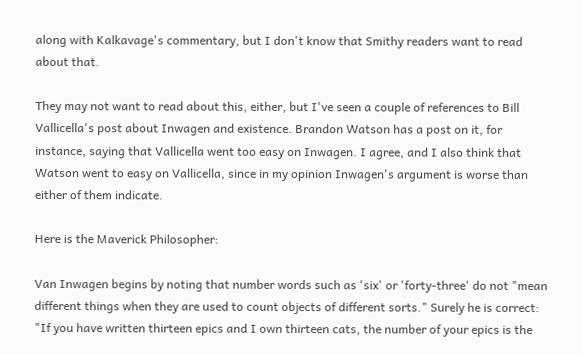along with Kalkavage's commentary, but I don't know that Smithy readers want to read about that.

They may not want to read about this, either, but I've seen a couple of references to Bill Vallicella's post about Inwagen and existence. Brandon Watson has a post on it, for instance, saying that Vallicella went too easy on Inwagen. I agree, and I also think that Watson went to easy on Vallicella, since in my opinion Inwagen's argument is worse than either of them indicate.

Here is the Maverick Philosopher:

Van Inwagen begins by noting that number words such as 'six' or 'forty-three' do not "mean different things when they are used to count objects of different sorts." Surely he is correct: "If you have written thirteen epics and I own thirteen cats, the number of your epics is the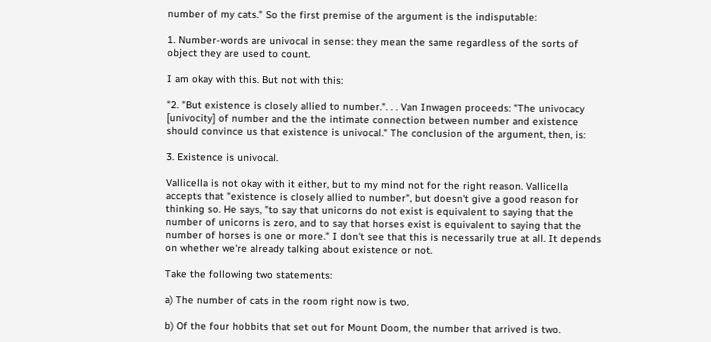number of my cats." So the first premise of the argument is the indisputable:

1. Number-words are univocal in sense: they mean the same regardless of the sorts of object they are used to count.

I am okay with this. But not with this:

"2. "But existence is closely allied to number.". . . Van Inwagen proceeds: "The univocacy [univocity] of number and the the intimate connection between number and existence should convince us that existence is univocal." The conclusion of the argument, then, is:

3. Existence is univocal.

Vallicella is not okay with it either, but to my mind not for the right reason. Vallicella accepts that "existence is closely allied to number", but doesn't give a good reason for thinking so. He says, "to say that unicorns do not exist is equivalent to saying that the number of unicorns is zero, and to say that horses exist is equivalent to saying that the number of horses is one or more." I don't see that this is necessarily true at all. It depends on whether we're already talking about existence or not.

Take the following two statements:

a) The number of cats in the room right now is two.

b) Of the four hobbits that set out for Mount Doom, the number that arrived is two.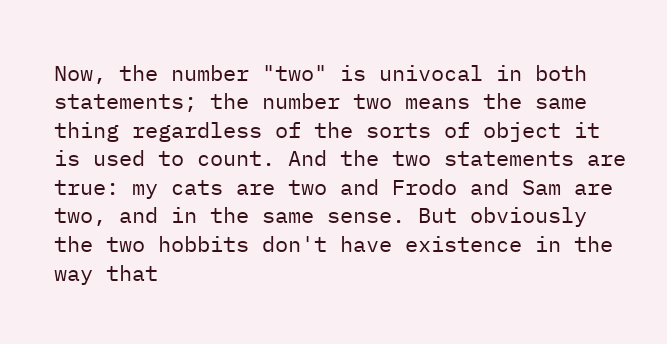Now, the number "two" is univocal in both statements; the number two means the same thing regardless of the sorts of object it is used to count. And the two statements are true: my cats are two and Frodo and Sam are two, and in the same sense. But obviously the two hobbits don't have existence in the way that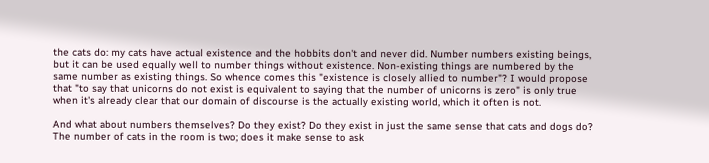the cats do: my cats have actual existence and the hobbits don't and never did. Number numbers existing beings, but it can be used equally well to number things without existence. Non-existing things are numbered by the same number as existing things. So whence comes this "existence is closely allied to number"? I would propose that "to say that unicorns do not exist is equivalent to saying that the number of unicorns is zero" is only true when it's already clear that our domain of discourse is the actually existing world, which it often is not.

And what about numbers themselves? Do they exist? Do they exist in just the same sense that cats and dogs do? The number of cats in the room is two; does it make sense to ask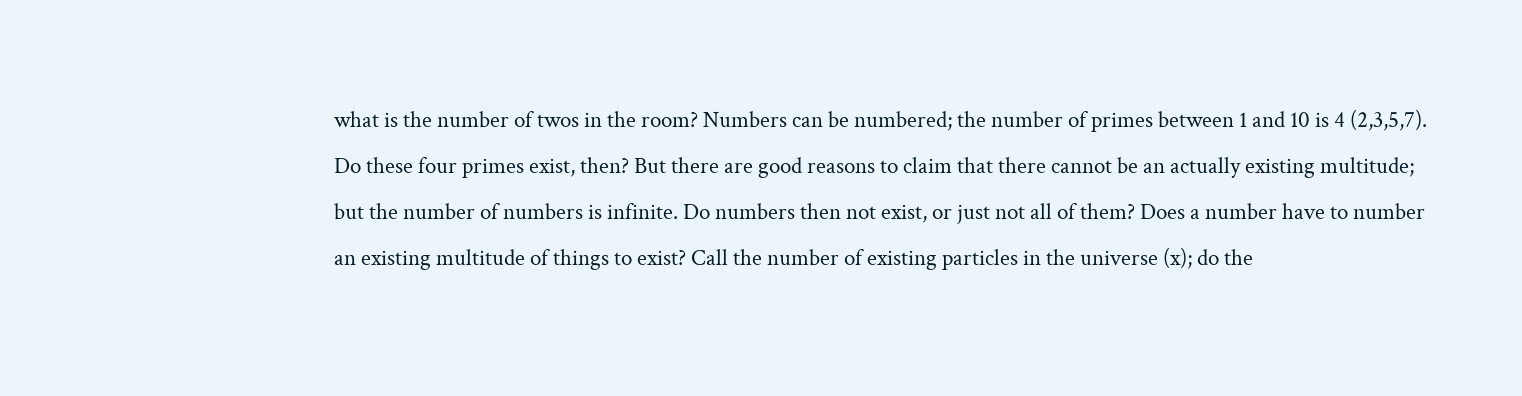what is the number of twos in the room? Numbers can be numbered; the number of primes between 1 and 10 is 4 (2,3,5,7). Do these four primes exist, then? But there are good reasons to claim that there cannot be an actually existing multitude; but the number of numbers is infinite. Do numbers then not exist, or just not all of them? Does a number have to number an existing multitude of things to exist? Call the number of existing particles in the universe (x); do the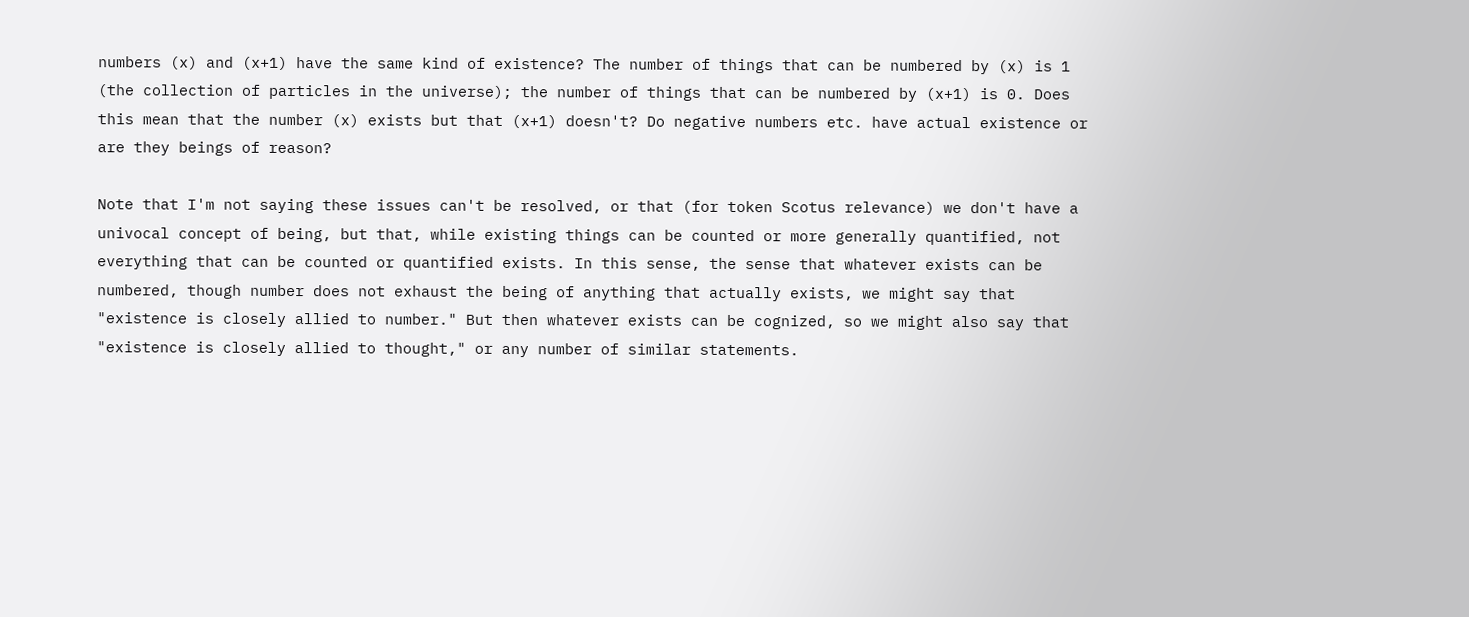numbers (x) and (x+1) have the same kind of existence? The number of things that can be numbered by (x) is 1 (the collection of particles in the universe); the number of things that can be numbered by (x+1) is 0. Does this mean that the number (x) exists but that (x+1) doesn't? Do negative numbers etc. have actual existence or are they beings of reason?

Note that I'm not saying these issues can't be resolved, or that (for token Scotus relevance) we don't have a univocal concept of being, but that, while existing things can be counted or more generally quantified, not everything that can be counted or quantified exists. In this sense, the sense that whatever exists can be numbered, though number does not exhaust the being of anything that actually exists, we might say that "existence is closely allied to number." But then whatever exists can be cognized, so we might also say that "existence is closely allied to thought," or any number of similar statements.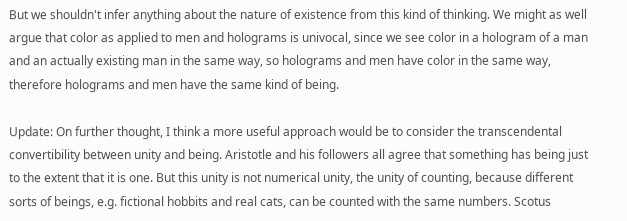But we shouldn't infer anything about the nature of existence from this kind of thinking. We might as well argue that color as applied to men and holograms is univocal, since we see color in a hologram of a man and an actually existing man in the same way, so holograms and men have color in the same way, therefore holograms and men have the same kind of being.

Update: On further thought, I think a more useful approach would be to consider the transcendental convertibility between unity and being. Aristotle and his followers all agree that something has being just to the extent that it is one. But this unity is not numerical unity, the unity of counting, because different sorts of beings, e.g. fictional hobbits and real cats, can be counted with the same numbers. Scotus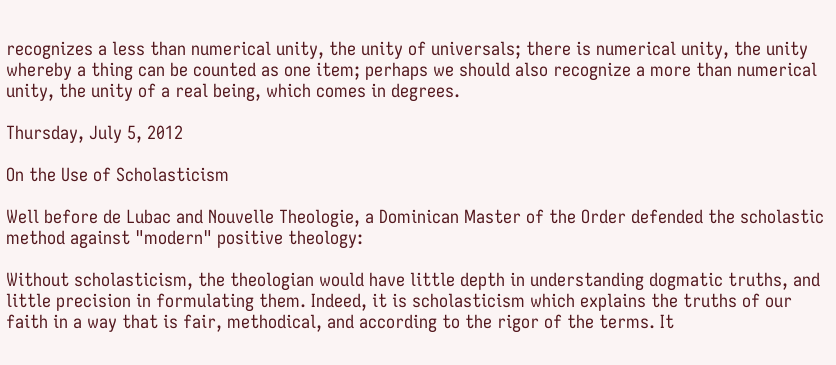recognizes a less than numerical unity, the unity of universals; there is numerical unity, the unity whereby a thing can be counted as one item; perhaps we should also recognize a more than numerical unity, the unity of a real being, which comes in degrees.

Thursday, July 5, 2012

On the Use of Scholasticism

Well before de Lubac and Nouvelle Theologie, a Dominican Master of the Order defended the scholastic method against "modern" positive theology:

Without scholasticism, the theologian would have little depth in understanding dogmatic truths, and little precision in formulating them. Indeed, it is scholasticism which explains the truths of our faith in a way that is fair, methodical, and according to the rigor of the terms. It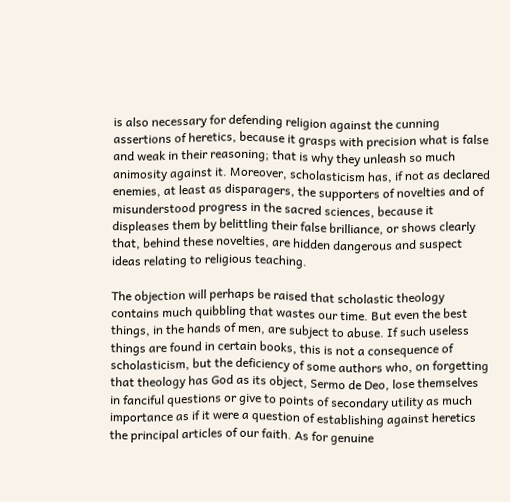is also necessary for defending religion against the cunning assertions of heretics, because it grasps with precision what is false and weak in their reasoning; that is why they unleash so much animosity against it. Moreover, scholasticism has, if not as declared enemies, at least as disparagers, the supporters of novelties and of misunderstood progress in the sacred sciences, because it displeases them by belittling their false brilliance, or shows clearly that, behind these novelties, are hidden dangerous and suspect ideas relating to religious teaching.

The objection will perhaps be raised that scholastic theology contains much quibbling that wastes our time. But even the best things, in the hands of men, are subject to abuse. If such useless things are found in certain books, this is not a consequence of scholasticism, but the deficiency of some authors who, on forgetting that theology has God as its object, Sermo de Deo, lose themselves in fanciful questions or give to points of secondary utility as much importance as if it were a question of establishing against heretics the principal articles of our faith. As for genuine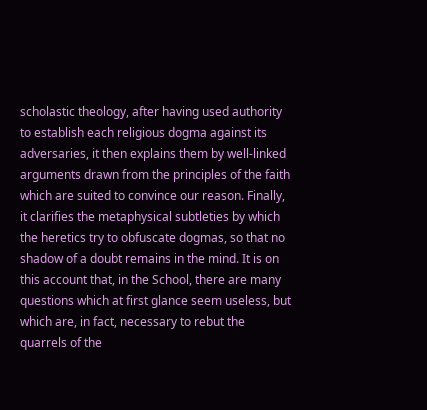scholastic theology, after having used authority to establish each religious dogma against its adversaries, it then explains them by well-linked arguments drawn from the principles of the faith which are suited to convince our reason. Finally, it clarifies the metaphysical subtleties by which the heretics try to obfuscate dogmas, so that no shadow of a doubt remains in the mind. It is on this account that, in the School, there are many questions which at first glance seem useless, but which are, in fact, necessary to rebut the quarrels of the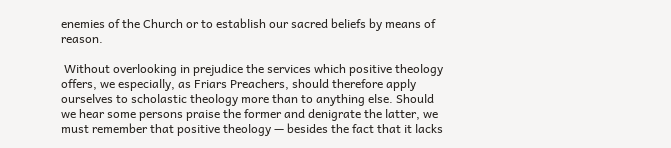enemies of the Church or to establish our sacred beliefs by means of reason.

 Without overlooking in prejudice the services which positive theology offers, we especially, as Friars Preachers, should therefore apply ourselves to scholastic theology more than to anything else. Should we hear some persons praise the former and denigrate the latter, we must remember that positive theology — besides the fact that it lacks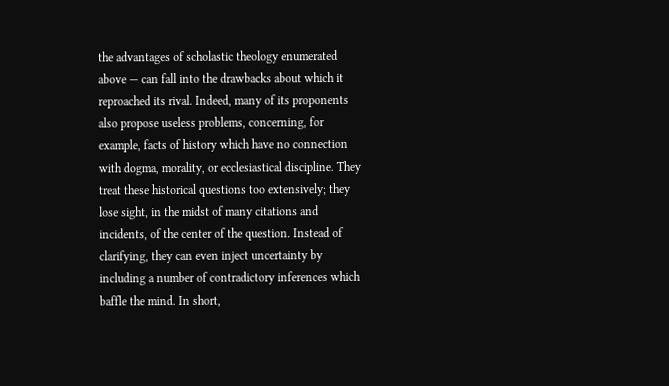the advantages of scholastic theology enumerated above — can fall into the drawbacks about which it reproached its rival. Indeed, many of its proponents also propose useless problems, concerning, for example, facts of history which have no connection with dogma, morality, or ecclesiastical discipline. They treat these historical questions too extensively; they lose sight, in the midst of many citations and incidents, of the center of the question. Instead of clarifying, they can even inject uncertainty by including a number of contradictory inferences which baffle the mind. In short,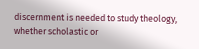discernment is needed to study theology, whether scholastic or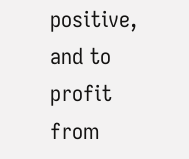positive, and to profit from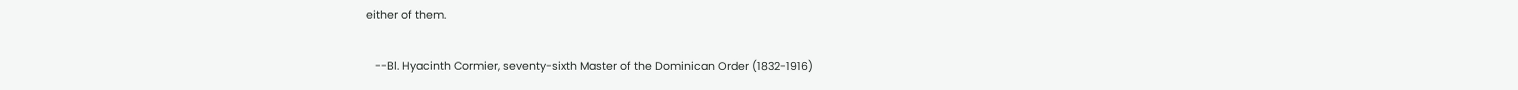either of them.

   --Bl. Hyacinth Cormier, seventy-sixth Master of the Dominican Order (1832-1916)